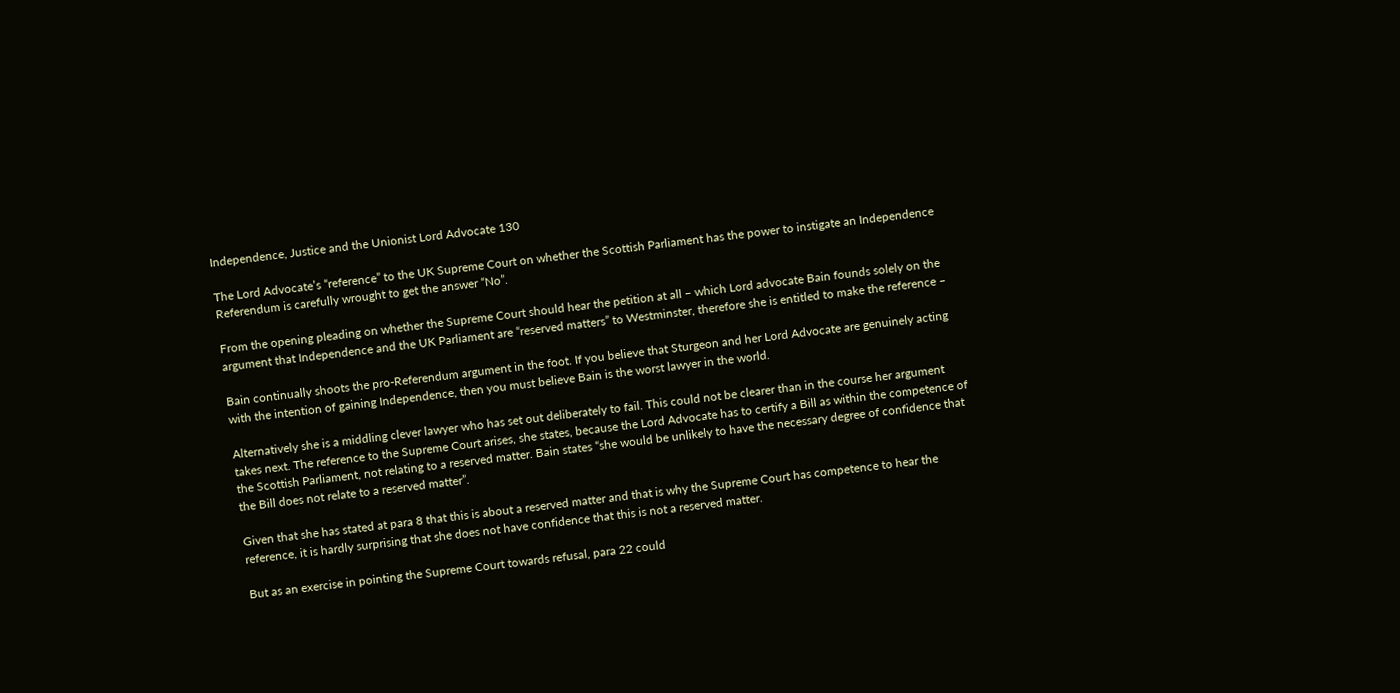Independence, Justice and the Unionist Lord Advocate 130

The Lord Advocate’s “reference” to the UK Supreme Court on whether the Scottish Parliament has the power to instigate an Independence Referendum is carefully wrought to get the answer “No”.

From the opening pleading on whether the Supreme Court should hear the petition at all – which Lord advocate Bain founds solely on the argument that Independence and the UK Parliament are “reserved matters” to Westminster, therefore she is entitled to make the reference –

Bain continually shoots the pro-Referendum argument in the foot. If you believe that Sturgeon and her Lord Advocate are genuinely acting with the intention of gaining Independence, then you must believe Bain is the worst lawyer in the world.

Alternatively she is a middling clever lawyer who has set out deliberately to fail. This could not be clearer than in the course her argument takes next. The reference to the Supreme Court arises, she states, because the Lord Advocate has to certify a Bill as within the competence of the Scottish Parliament, not relating to a reserved matter. Bain states “she would be unlikely to have the necessary degree of confidence that the Bill does not relate to a reserved matter”.

Given that she has stated at para 8 that this is about a reserved matter and that is why the Supreme Court has competence to hear the reference, it is hardly surprising that she does not have confidence that this is not a reserved matter.

But as an exercise in pointing the Supreme Court towards refusal, para 22 could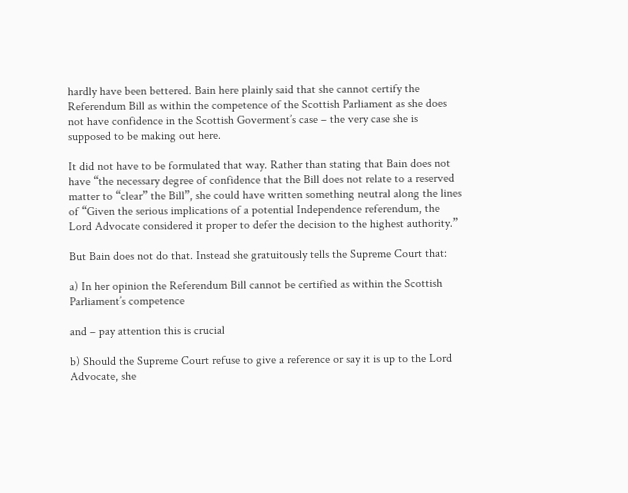hardly have been bettered. Bain here plainly said that she cannot certify the Referendum Bill as within the competence of the Scottish Parliament as she does not have confidence in the Scottish Goverment’s case – the very case she is supposed to be making out here.

It did not have to be formulated that way. Rather than stating that Bain does not have “the necessary degree of confidence that the Bill does not relate to a reserved matter to “clear” the Bill”, she could have written something neutral along the lines of “Given the serious implications of a potential Independence referendum, the Lord Advocate considered it proper to defer the decision to the highest authority.”

But Bain does not do that. Instead she gratuitously tells the Supreme Court that:

a) In her opinion the Referendum Bill cannot be certified as within the Scottish Parliament’s competence

and – pay attention this is crucial

b) Should the Supreme Court refuse to give a reference or say it is up to the Lord Advocate, she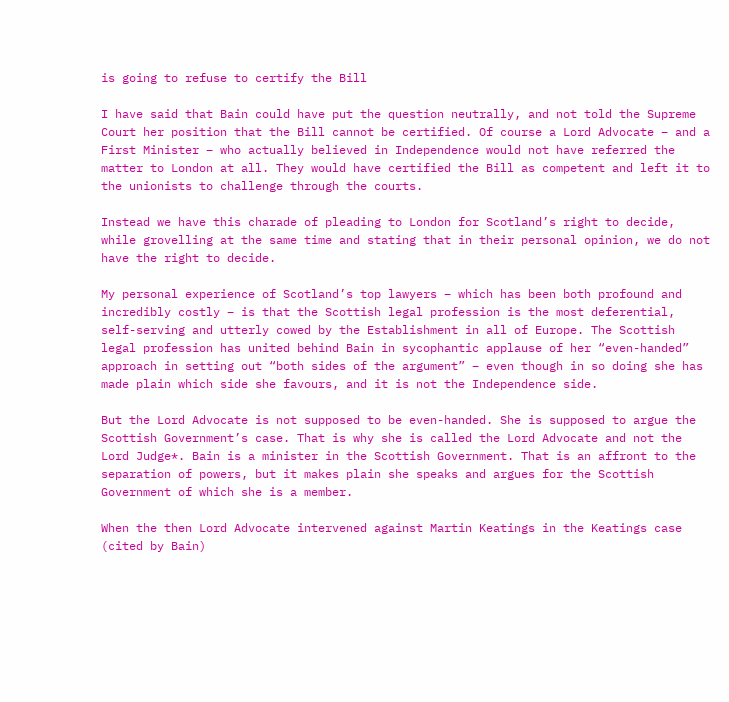is going to refuse to certify the Bill

I have said that Bain could have put the question neutrally, and not told the Supreme Court her position that the Bill cannot be certified. Of course a Lord Advocate – and a First Minister – who actually believed in Independence would not have referred the matter to London at all. They would have certified the Bill as competent and left it to the unionists to challenge through the courts.

Instead we have this charade of pleading to London for Scotland’s right to decide, while grovelling at the same time and stating that in their personal opinion, we do not have the right to decide.

My personal experience of Scotland’s top lawyers – which has been both profound and incredibly costly – is that the Scottish legal profession is the most deferential, self-serving and utterly cowed by the Establishment in all of Europe. The Scottish legal profession has united behind Bain in sycophantic applause of her “even-handed” approach in setting out “both sides of the argument” – even though in so doing she has made plain which side she favours, and it is not the Independence side.

But the Lord Advocate is not supposed to be even-handed. She is supposed to argue the Scottish Government’s case. That is why she is called the Lord Advocate and not the Lord Judge*. Bain is a minister in the Scottish Government. That is an affront to the separation of powers, but it makes plain she speaks and argues for the Scottish Government of which she is a member.

When the then Lord Advocate intervened against Martin Keatings in the Keatings case (cited by Bain)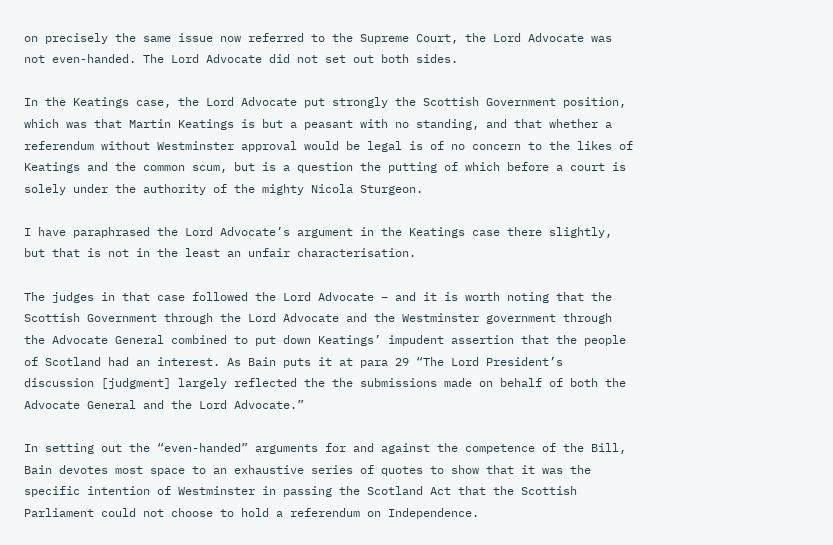on precisely the same issue now referred to the Supreme Court, the Lord Advocate was not even-handed. The Lord Advocate did not set out both sides.

In the Keatings case, the Lord Advocate put strongly the Scottish Government position, which was that Martin Keatings is but a peasant with no standing, and that whether a referendum without Westminster approval would be legal is of no concern to the likes of Keatings and the common scum, but is a question the putting of which before a court is solely under the authority of the mighty Nicola Sturgeon.

I have paraphrased the Lord Advocate’s argument in the Keatings case there slightly, but that is not in the least an unfair characterisation.

The judges in that case followed the Lord Advocate – and it is worth noting that the Scottish Government through the Lord Advocate and the Westminster government through the Advocate General combined to put down Keatings’ impudent assertion that the people of Scotland had an interest. As Bain puts it at para 29 “The Lord President’s discussion [judgment] largely reflected the the submissions made on behalf of both the Advocate General and the Lord Advocate.”

In setting out the “even-handed” arguments for and against the competence of the Bill, Bain devotes most space to an exhaustive series of quotes to show that it was the specific intention of Westminster in passing the Scotland Act that the Scottish Parliament could not choose to hold a referendum on Independence.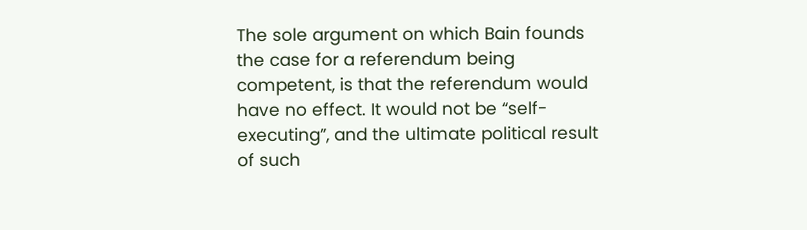The sole argument on which Bain founds the case for a referendum being competent, is that the referendum would have no effect. It would not be “self-executing”, and the ultimate political result of such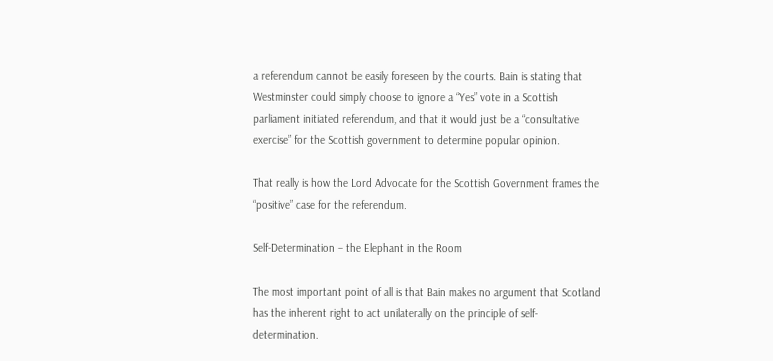a referendum cannot be easily foreseen by the courts. Bain is stating that Westminster could simply choose to ignore a “Yes” vote in a Scottish parliament initiated referendum, and that it would just be a “consultative exercise” for the Scottish government to determine popular opinion.

That really is how the Lord Advocate for the Scottish Government frames the “positive” case for the referendum.

Self-Determination – the Elephant in the Room

The most important point of all is that Bain makes no argument that Scotland has the inherent right to act unilaterally on the principle of self-determination.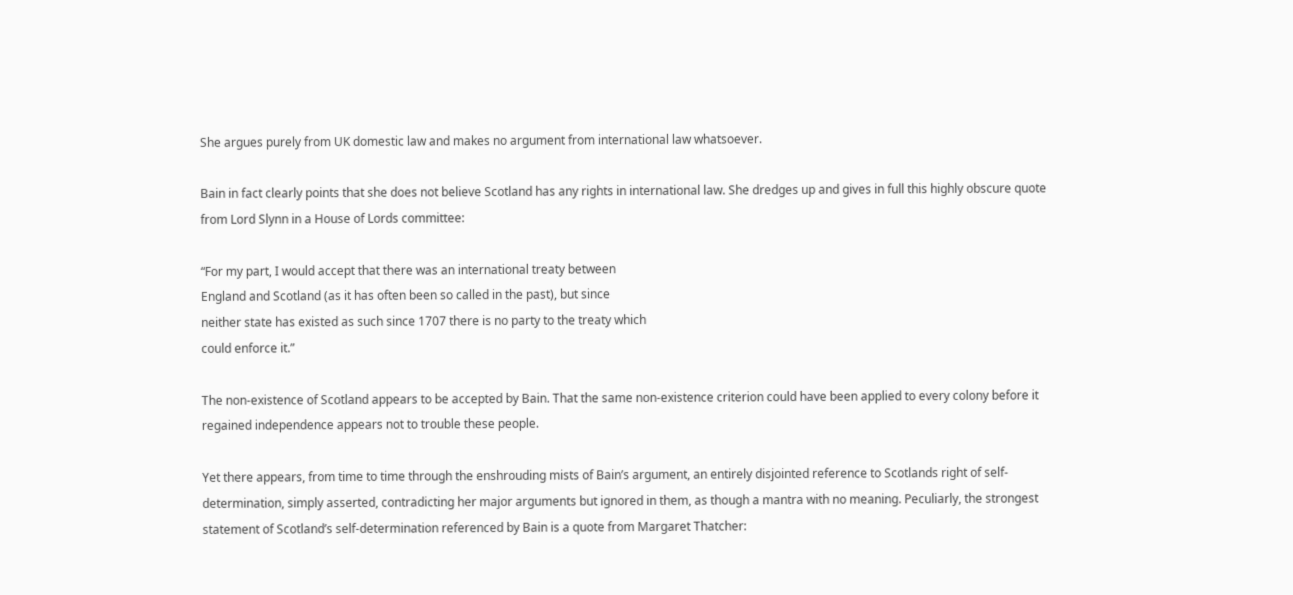She argues purely from UK domestic law and makes no argument from international law whatsoever.

Bain in fact clearly points that she does not believe Scotland has any rights in international law. She dredges up and gives in full this highly obscure quote from Lord Slynn in a House of Lords committee:

“For my part, I would accept that there was an international treaty between
England and Scotland (as it has often been so called in the past), but since
neither state has existed as such since 1707 there is no party to the treaty which
could enforce it.”

The non-existence of Scotland appears to be accepted by Bain. That the same non-existence criterion could have been applied to every colony before it regained independence appears not to trouble these people.

Yet there appears, from time to time through the enshrouding mists of Bain’s argument, an entirely disjointed reference to Scotlands right of self-determination, simply asserted, contradicting her major arguments but ignored in them, as though a mantra with no meaning. Peculiarly, the strongest statement of Scotland’s self-determination referenced by Bain is a quote from Margaret Thatcher: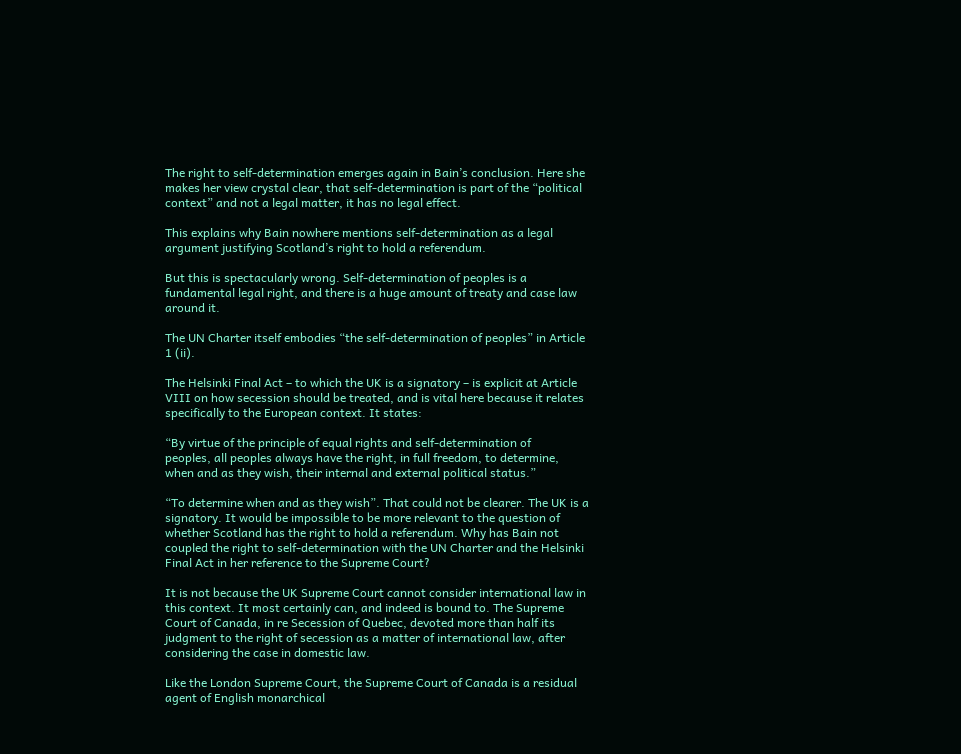The right to self-determination emerges again in Bain’s conclusion. Here she makes her view crystal clear, that self-determination is part of the “political context” and not a legal matter, it has no legal effect.

This explains why Bain nowhere mentions self-determination as a legal argument justifying Scotland’s right to hold a referendum.

But this is spectacularly wrong. Self-determination of peoples is a fundamental legal right, and there is a huge amount of treaty and case law around it.

The UN Charter itself embodies “the self-determination of peoples” in Article 1 (ii).

The Helsinki Final Act – to which the UK is a signatory – is explicit at Article VIII on how secession should be treated, and is vital here because it relates specifically to the European context. It states:

“By virtue of the principle of equal rights and self-determination of
peoples, all peoples always have the right, in full freedom, to determine,
when and as they wish, their internal and external political status.”

“To determine when and as they wish”. That could not be clearer. The UK is a signatory. It would be impossible to be more relevant to the question of whether Scotland has the right to hold a referendum. Why has Bain not coupled the right to self-determination with the UN Charter and the Helsinki Final Act in her reference to the Supreme Court?

It is not because the UK Supreme Court cannot consider international law in this context. It most certainly can, and indeed is bound to. The Supreme Court of Canada, in re Secession of Quebec, devoted more than half its judgment to the right of secession as a matter of international law, after considering the case in domestic law.

Like the London Supreme Court, the Supreme Court of Canada is a residual agent of English monarchical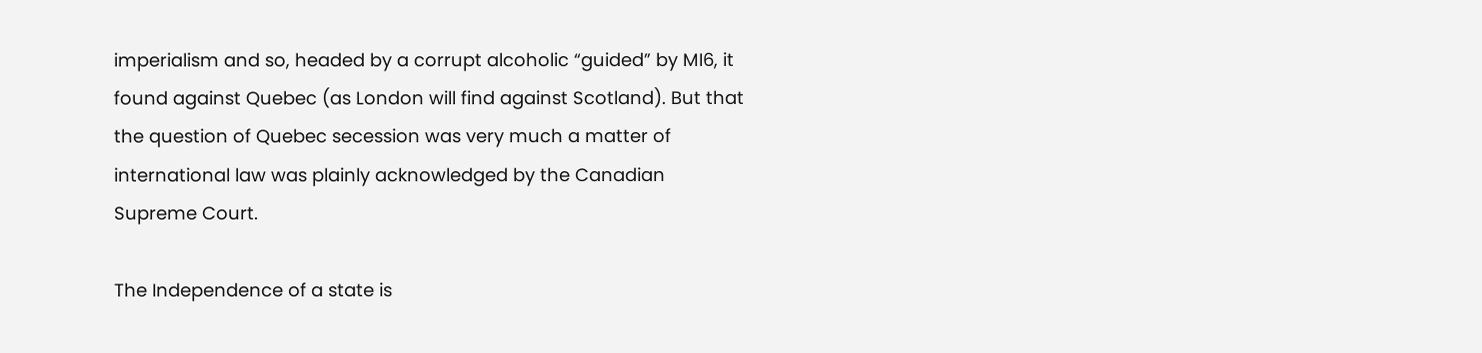imperialism and so, headed by a corrupt alcoholic “guided” by MI6, it found against Quebec (as London will find against Scotland). But that the question of Quebec secession was very much a matter of international law was plainly acknowledged by the Canadian Supreme Court.

The Independence of a state is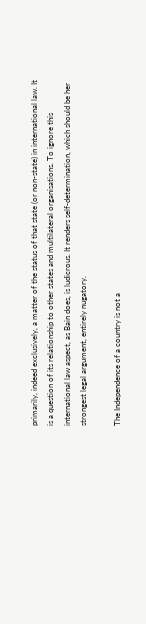primarily, indeed exclusively, a matter of the status of that state (or non-state) in international law. It is a question of its relationship to other states and multilateral organisations. To ignore this international law aspect, as Bain does, is ludicrous. It renders self-determination, which should be her strongest legal argument, entirely nugatory.

The Independence of a country is not a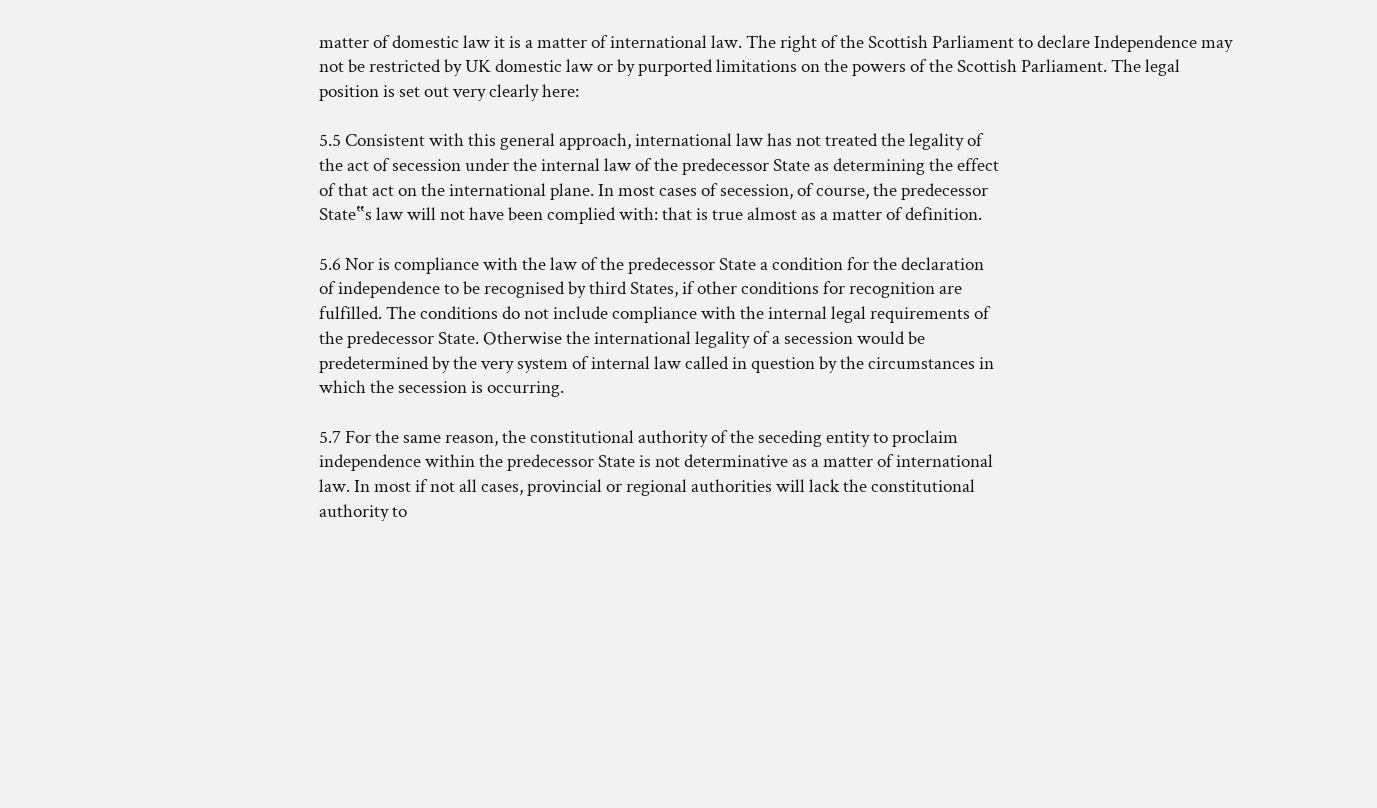matter of domestic law it is a matter of international law. The right of the Scottish Parliament to declare Independence may not be restricted by UK domestic law or by purported limitations on the powers of the Scottish Parliament. The legal position is set out very clearly here:

5.5 Consistent with this general approach, international law has not treated the legality of
the act of secession under the internal law of the predecessor State as determining the effect
of that act on the international plane. In most cases of secession, of course, the predecessor
State‟s law will not have been complied with: that is true almost as a matter of definition.

5.6 Nor is compliance with the law of the predecessor State a condition for the declaration
of independence to be recognised by third States, if other conditions for recognition are
fulfilled. The conditions do not include compliance with the internal legal requirements of
the predecessor State. Otherwise the international legality of a secession would be
predetermined by the very system of internal law called in question by the circumstances in
which the secession is occurring.

5.7 For the same reason, the constitutional authority of the seceding entity to proclaim
independence within the predecessor State is not determinative as a matter of international
law. In most if not all cases, provincial or regional authorities will lack the constitutional
authority to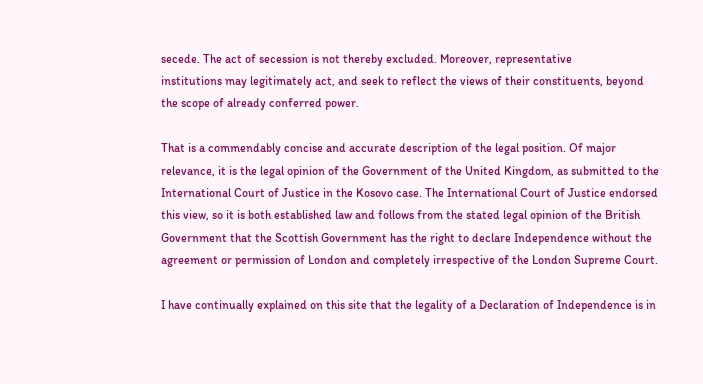secede. The act of secession is not thereby excluded. Moreover, representative
institutions may legitimately act, and seek to reflect the views of their constituents, beyond
the scope of already conferred power.

That is a commendably concise and accurate description of the legal position. Of major relevance, it is the legal opinion of the Government of the United Kingdom, as submitted to the International Court of Justice in the Kosovo case. The International Court of Justice endorsed this view, so it is both established law and follows from the stated legal opinion of the British Government that the Scottish Government has the right to declare Independence without the agreement or permission of London and completely irrespective of the London Supreme Court.

I have continually explained on this site that the legality of a Declaration of Independence is in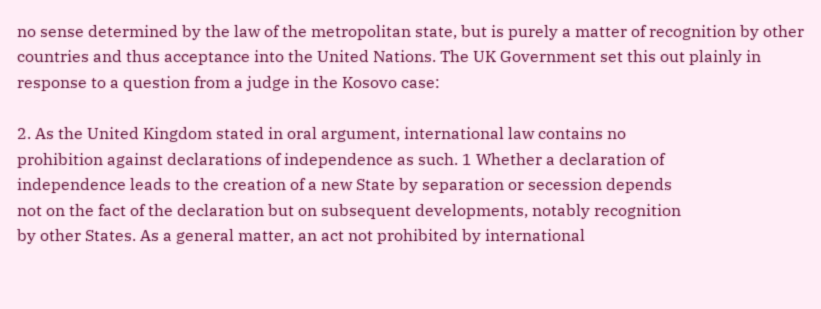no sense determined by the law of the metropolitan state, but is purely a matter of recognition by other countries and thus acceptance into the United Nations. The UK Government set this out plainly in response to a question from a judge in the Kosovo case:

2. As the United Kingdom stated in oral argument, international law contains no
prohibition against declarations of independence as such. 1 Whether a declaration of
independence leads to the creation of a new State by separation or secession depends
not on the fact of the declaration but on subsequent developments, notably recognition
by other States. As a general matter, an act not prohibited by international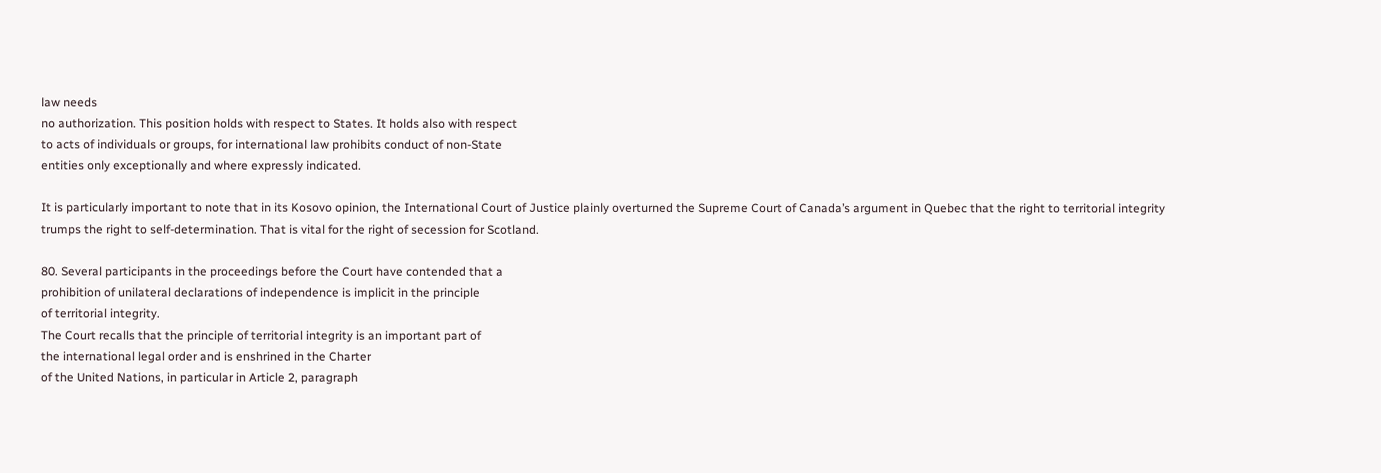law needs
no authorization. This position holds with respect to States. It holds also with respect
to acts of individuals or groups, for international law prohibits conduct of non-State
entities only exceptionally and where expressly indicated.

It is particularly important to note that in its Kosovo opinion, the International Court of Justice plainly overturned the Supreme Court of Canada’s argument in Quebec that the right to territorial integrity trumps the right to self-determination. That is vital for the right of secession for Scotland.

80. Several participants in the proceedings before the Court have contended that a
prohibition of unilateral declarations of independence is implicit in the principle
of territorial integrity.
The Court recalls that the principle of territorial integrity is an important part of
the international legal order and is enshrined in the Charter
of the United Nations, in particular in Article 2, paragraph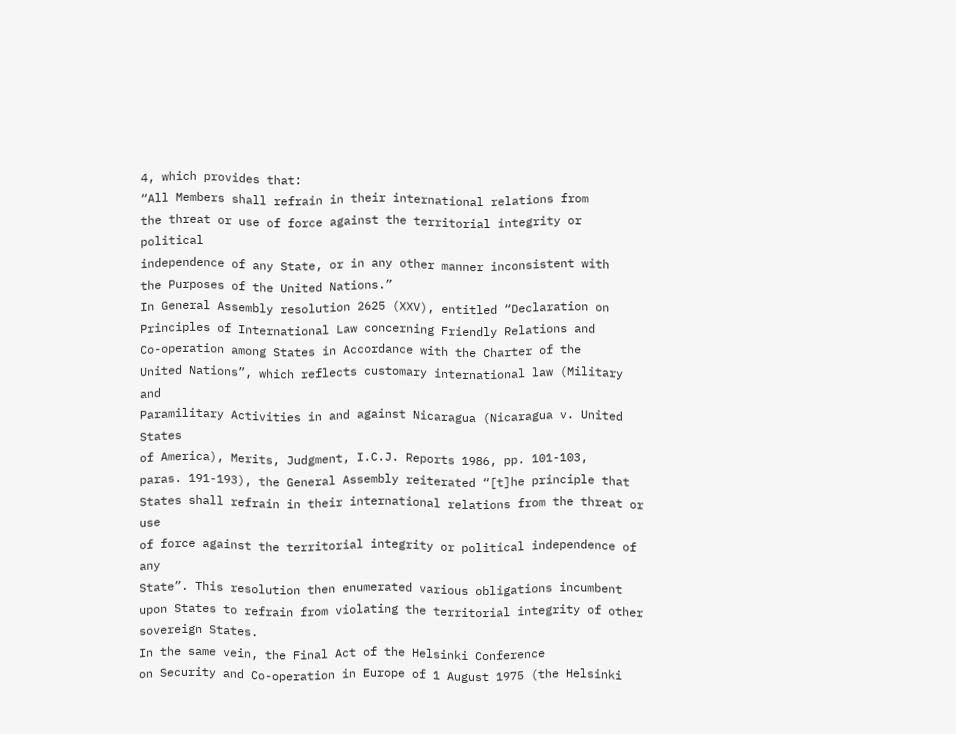4, which provides that:
“All Members shall refrain in their international relations from
the threat or use of force against the territorial integrity or political
independence of any State, or in any other manner inconsistent with
the Purposes of the United Nations.”
In General Assembly resolution 2625 (XXV), entitled “Declaration on
Principles of International Law concerning Friendly Relations and
Co-operation among States in Accordance with the Charter of the
United Nations”, which reflects customary international law (Military and
Paramilitary Activities in and against Nicaragua (Nicaragua v. United States
of America), Merits, Judgment, I.C.J. Reports 1986, pp. 101-103,
paras. 191-193), the General Assembly reiterated “[t]he principle that
States shall refrain in their international relations from the threat or use
of force against the territorial integrity or political independence of any
State”. This resolution then enumerated various obligations incumbent
upon States to refrain from violating the territorial integrity of other sovereign States.
In the same vein, the Final Act of the Helsinki Conference
on Security and Co-operation in Europe of 1 August 1975 (the Helsinki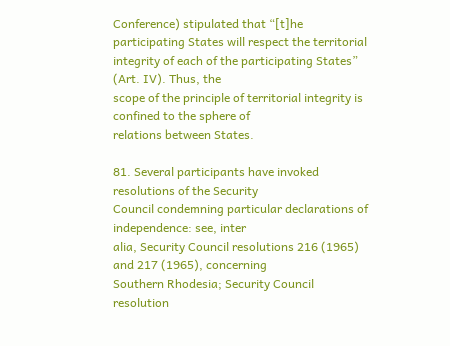Conference) stipulated that “[t]he participating States will respect the territorial
integrity of each of the participating States” (Art. IV). Thus, the
scope of the principle of territorial integrity is confined to the sphere of
relations between States.

81. Several participants have invoked resolutions of the Security
Council condemning particular declarations of independence: see, inter
alia, Security Council resolutions 216 (1965) and 217 (1965), concerning
Southern Rhodesia; Security Council resolution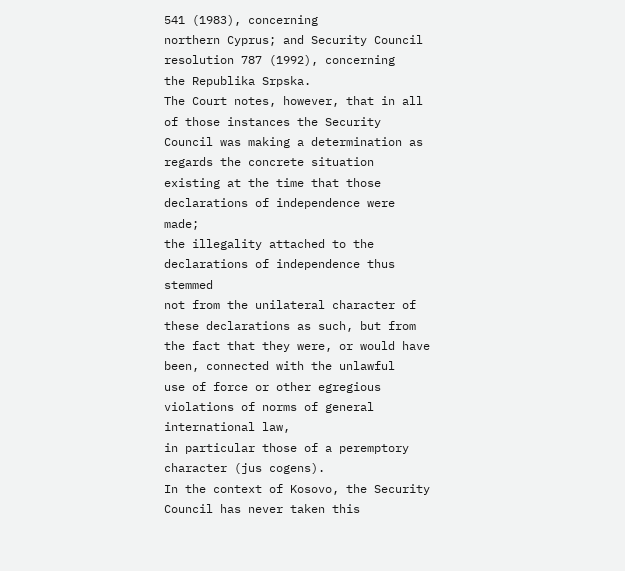541 (1983), concerning
northern Cyprus; and Security Council resolution 787 (1992), concerning
the Republika Srpska.
The Court notes, however, that in all of those instances the Security
Council was making a determination as regards the concrete situation
existing at the time that those declarations of independence were made;
the illegality attached to the declarations of independence thus stemmed
not from the unilateral character of these declarations as such, but from
the fact that they were, or would have been, connected with the unlawful
use of force or other egregious violations of norms of general international law,
in particular those of a peremptory character (jus cogens).
In the context of Kosovo, the Security Council has never taken this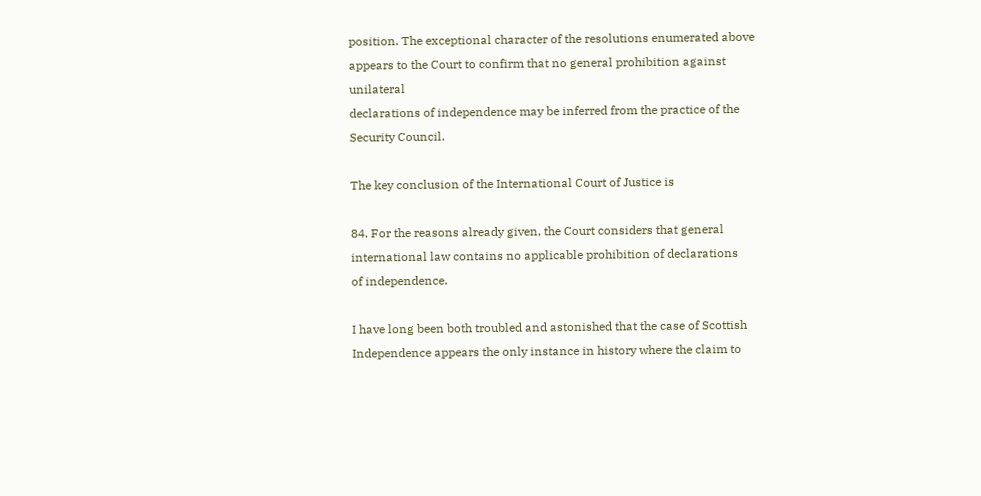position. The exceptional character of the resolutions enumerated above
appears to the Court to confirm that no general prohibition against unilateral
declarations of independence may be inferred from the practice of the
Security Council.

The key conclusion of the International Court of Justice is

84. For the reasons already given, the Court considers that general
international law contains no applicable prohibition of declarations
of independence.

I have long been both troubled and astonished that the case of Scottish Independence appears the only instance in history where the claim to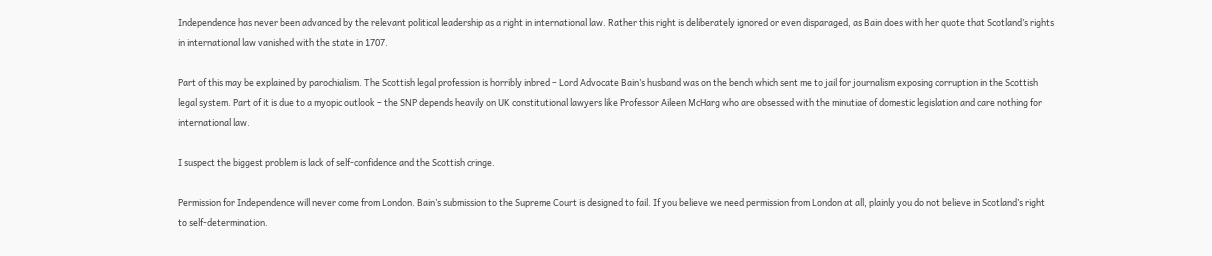Independence has never been advanced by the relevant political leadership as a right in international law. Rather this right is deliberately ignored or even disparaged, as Bain does with her quote that Scotland’s rights in international law vanished with the state in 1707.

Part of this may be explained by parochialism. The Scottish legal profession is horribly inbred – Lord Advocate Bain’s husband was on the bench which sent me to jail for journalism exposing corruption in the Scottish legal system. Part of it is due to a myopic outlook – the SNP depends heavily on UK constitutional lawyers like Professor Aileen McHarg who are obsessed with the minutiae of domestic legislation and care nothing for international law.

I suspect the biggest problem is lack of self-confidence and the Scottish cringe.

Permission for Independence will never come from London. Bain’s submission to the Supreme Court is designed to fail. If you believe we need permission from London at all, plainly you do not believe in Scotland’s right to self-determination.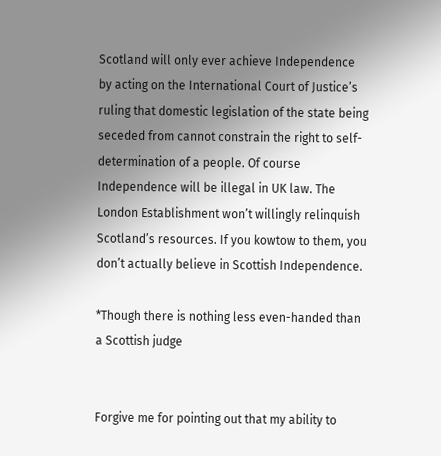Scotland will only ever achieve Independence by acting on the International Court of Justice’s ruling that domestic legislation of the state being seceded from cannot constrain the right to self-determination of a people. Of course Independence will be illegal in UK law. The London Establishment won’t willingly relinquish Scotland’s resources. If you kowtow to them, you don’t actually believe in Scottish Independence.

*Though there is nothing less even-handed than a Scottish judge


Forgive me for pointing out that my ability to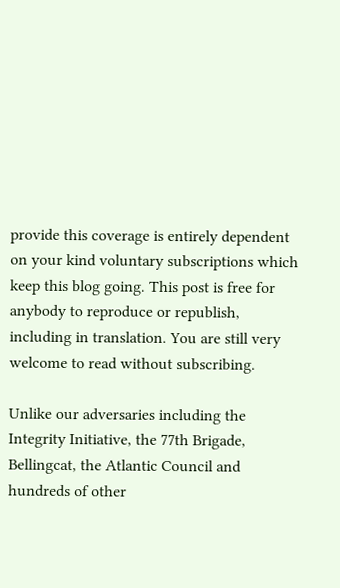provide this coverage is entirely dependent on your kind voluntary subscriptions which keep this blog going. This post is free for anybody to reproduce or republish, including in translation. You are still very welcome to read without subscribing.

Unlike our adversaries including the Integrity Initiative, the 77th Brigade, Bellingcat, the Atlantic Council and hundreds of other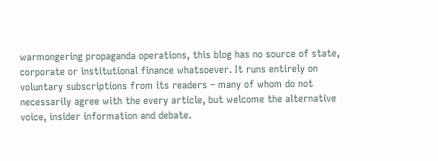warmongering propaganda operations, this blog has no source of state, corporate or institutional finance whatsoever. It runs entirely on voluntary subscriptions from its readers – many of whom do not necessarily agree with the every article, but welcome the alternative voice, insider information and debate.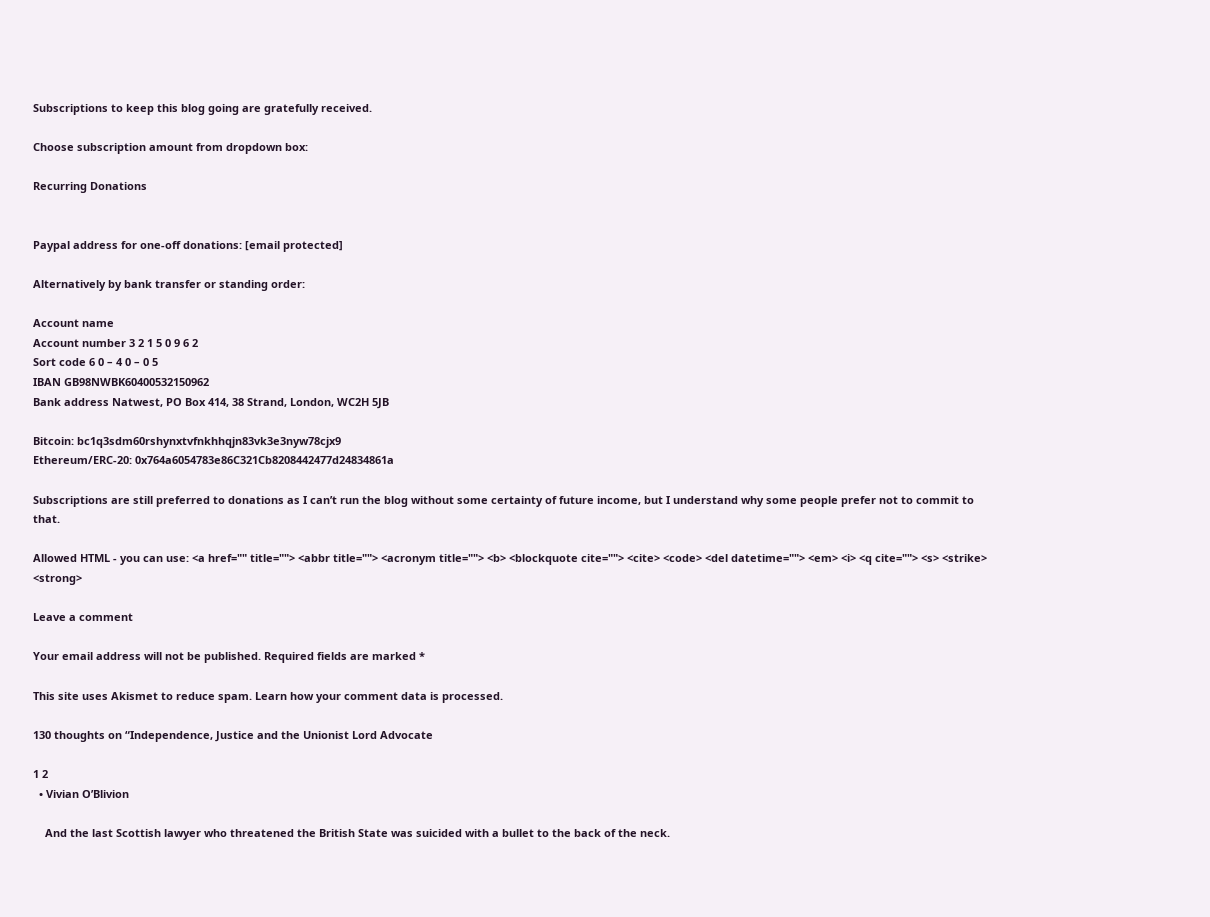Subscriptions to keep this blog going are gratefully received.

Choose subscription amount from dropdown box:

Recurring Donations


Paypal address for one-off donations: [email protected]

Alternatively by bank transfer or standing order:

Account name
Account number 3 2 1 5 0 9 6 2
Sort code 6 0 – 4 0 – 0 5
IBAN GB98NWBK60400532150962
Bank address Natwest, PO Box 414, 38 Strand, London, WC2H 5JB

Bitcoin: bc1q3sdm60rshynxtvfnkhhqjn83vk3e3nyw78cjx9
Ethereum/ERC-20: 0x764a6054783e86C321Cb8208442477d24834861a

Subscriptions are still preferred to donations as I can’t run the blog without some certainty of future income, but I understand why some people prefer not to commit to that.

Allowed HTML - you can use: <a href="" title=""> <abbr title=""> <acronym title=""> <b> <blockquote cite=""> <cite> <code> <del datetime=""> <em> <i> <q cite=""> <s> <strike> <strong>

Leave a comment

Your email address will not be published. Required fields are marked *

This site uses Akismet to reduce spam. Learn how your comment data is processed.

130 thoughts on “Independence, Justice and the Unionist Lord Advocate

1 2
  • Vivian O’Blivion

    And the last Scottish lawyer who threatened the British State was suicided with a bullet to the back of the neck.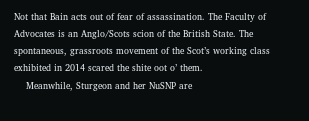Not that Bain acts out of fear of assassination. The Faculty of Advocates is an Anglo/Scots scion of the British State. The spontaneous, grassroots movement of the Scot’s working class exhibited in 2014 scared the shite oot o’ them.
    Meanwhile, Sturgeon and her NuSNP are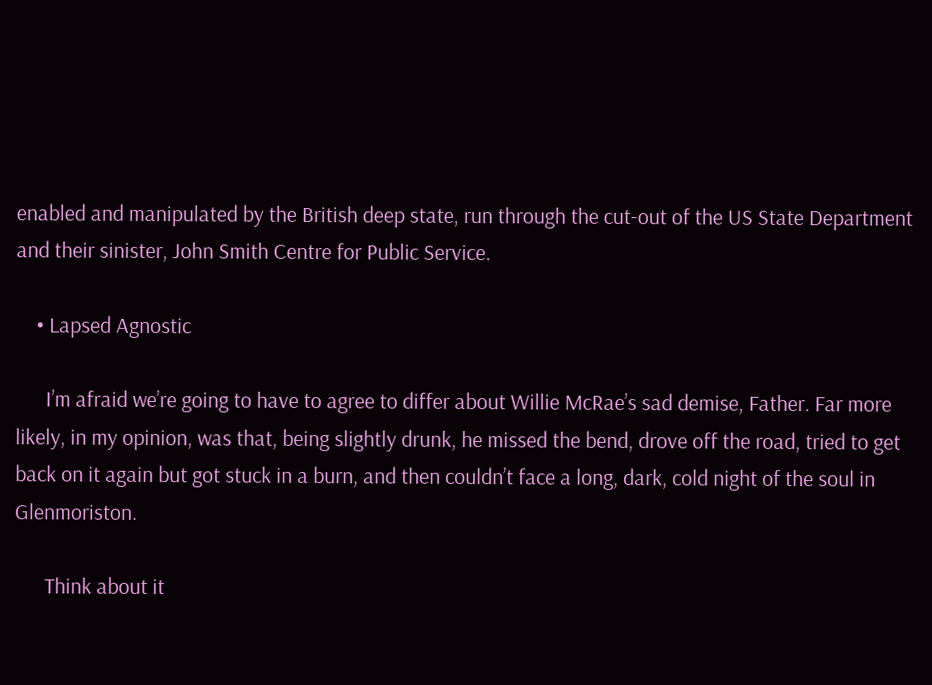enabled and manipulated by the British deep state, run through the cut-out of the US State Department and their sinister, John Smith Centre for Public Service.

    • Lapsed Agnostic

      I’m afraid we’re going to have to agree to differ about Willie McRae’s sad demise, Father. Far more likely, in my opinion, was that, being slightly drunk, he missed the bend, drove off the road, tried to get back on it again but got stuck in a burn, and then couldn’t face a long, dark, cold night of the soul in Glenmoriston.

      Think about it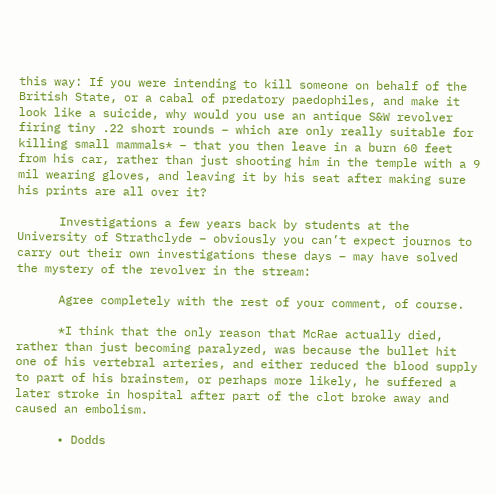this way: If you were intending to kill someone on behalf of the British State, or a cabal of predatory paedophiles, and make it look like a suicide, why would you use an antique S&W revolver firing tiny .22 short rounds – which are only really suitable for killing small mammals* – that you then leave in a burn 60 feet from his car, rather than just shooting him in the temple with a 9 mil wearing gloves, and leaving it by his seat after making sure his prints are all over it?

      Investigations a few years back by students at the University of Strathclyde – obviously you can’t expect journos to carry out their own investigations these days – may have solved the mystery of the revolver in the stream:

      Agree completely with the rest of your comment, of course.

      *I think that the only reason that McRae actually died, rather than just becoming paralyzed, was because the bullet hit one of his vertebral arteries, and either reduced the blood supply to part of his brainstem, or perhaps more likely, he suffered a later stroke in hospital after part of the clot broke away and caused an embolism.

      • Dodds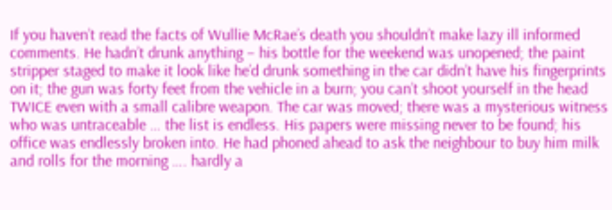If you haven’t read the facts of Wullie McRae’s death you shouldn’t make lazy ill informed comments. He hadn’t drunk anything – his bottle for the weekend was unopened; the paint stripper staged to make it look like he’d drunk something in the car didn’t have his fingerprints on it; the gun was forty feet from the vehicle in a burn; you can’t shoot yourself in the head TWICE even with a small calibre weapon. The car was moved; there was a mysterious witness who was untraceable … the list is endless. His papers were missing never to be found; his office was endlessly broken into. He had phoned ahead to ask the neighbour to buy him milk and rolls for the morning …. hardly a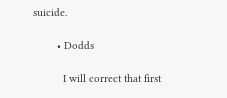suicide.

        • Dodds

          I will correct that first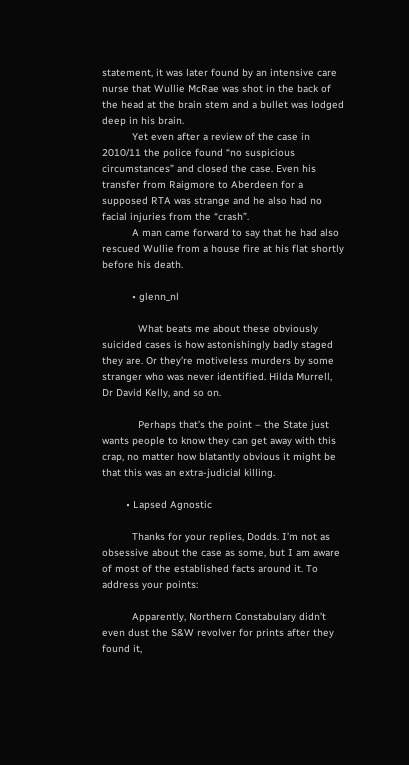statement, it was later found by an intensive care nurse that Wullie McRae was shot in the back of the head at the brain stem and a bullet was lodged deep in his brain.
          Yet even after a review of the case in 2010/11 the police found “no suspicious circumstances” and closed the case. Even his transfer from Raigmore to Aberdeen for a supposed RTA was strange and he also had no facial injuries from the “crash”.
          A man came forward to say that he had also rescued Wullie from a house fire at his flat shortly before his death.

          • glenn_nl

            What beats me about these obviously suicided cases is how astonishingly badly staged they are. Or they’re motiveless murders by some stranger who was never identified. Hilda Murrell, Dr David Kelly, and so on.

            Perhaps that’s the point – the State just wants people to know they can get away with this crap, no matter how blatantly obvious it might be that this was an extra-judicial killing.

        • Lapsed Agnostic

          Thanks for your replies, Dodds. I’m not as obsessive about the case as some, but I am aware of most of the established facts around it. To address your points:

          Apparently, Northern Constabulary didn’t even dust the S&W revolver for prints after they found it,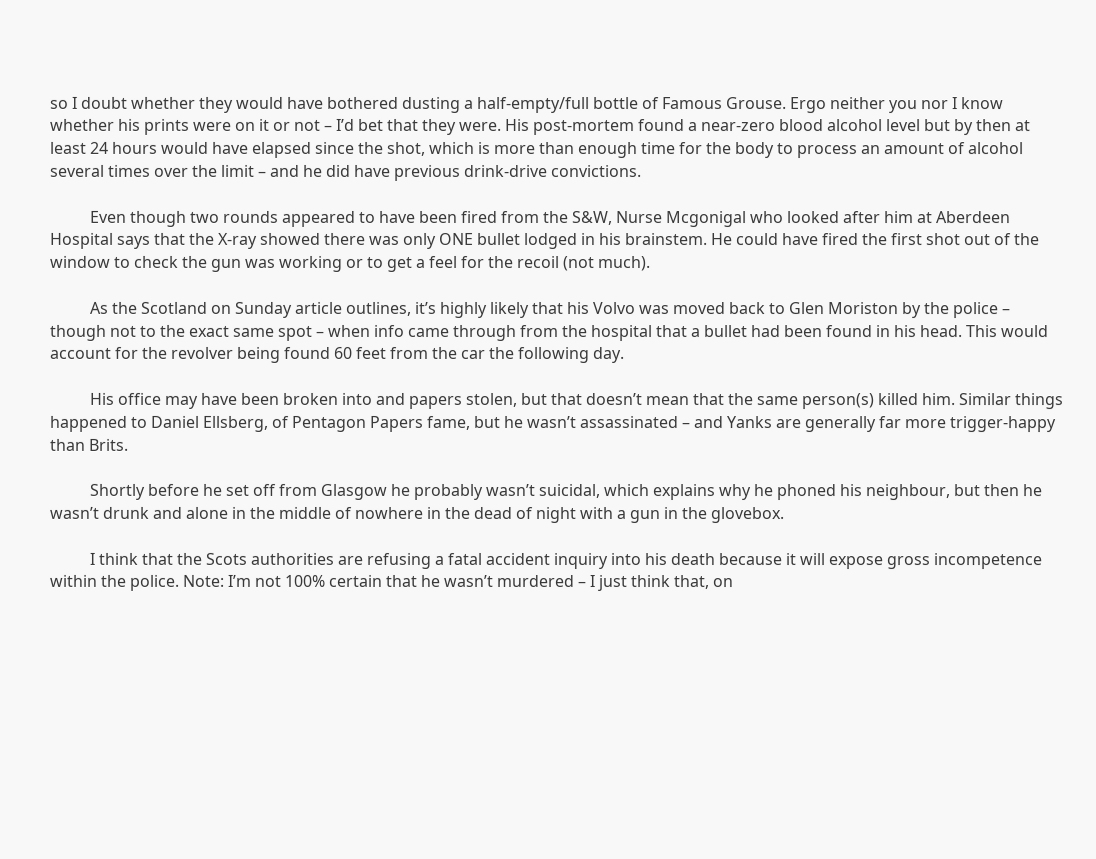so I doubt whether they would have bothered dusting a half-empty/full bottle of Famous Grouse. Ergo neither you nor I know whether his prints were on it or not – I’d bet that they were. His post-mortem found a near-zero blood alcohol level but by then at least 24 hours would have elapsed since the shot, which is more than enough time for the body to process an amount of alcohol several times over the limit – and he did have previous drink-drive convictions.

          Even though two rounds appeared to have been fired from the S&W, Nurse Mcgonigal who looked after him at Aberdeen Hospital says that the X-ray showed there was only ONE bullet lodged in his brainstem. He could have fired the first shot out of the window to check the gun was working or to get a feel for the recoil (not much).

          As the Scotland on Sunday article outlines, it’s highly likely that his Volvo was moved back to Glen Moriston by the police – though not to the exact same spot – when info came through from the hospital that a bullet had been found in his head. This would account for the revolver being found 60 feet from the car the following day.

          His office may have been broken into and papers stolen, but that doesn’t mean that the same person(s) killed him. Similar things happened to Daniel Ellsberg, of Pentagon Papers fame, but he wasn’t assassinated – and Yanks are generally far more trigger-happy than Brits.

          Shortly before he set off from Glasgow he probably wasn’t suicidal, which explains why he phoned his neighbour, but then he wasn’t drunk and alone in the middle of nowhere in the dead of night with a gun in the glovebox.

          I think that the Scots authorities are refusing a fatal accident inquiry into his death because it will expose gross incompetence within the police. Note: I’m not 100% certain that he wasn’t murdered – I just think that, on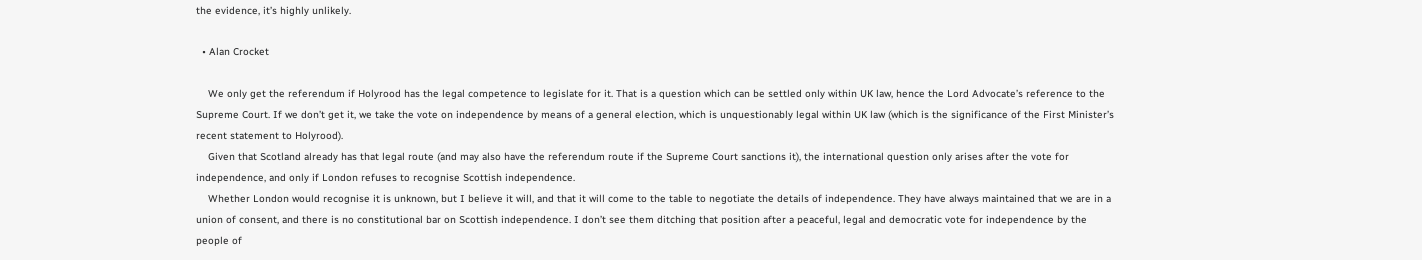the evidence, it’s highly unlikely.

  • Alan Crocket

    We only get the referendum if Holyrood has the legal competence to legislate for it. That is a question which can be settled only within UK law, hence the Lord Advocate’s reference to the Supreme Court. If we don’t get it, we take the vote on independence by means of a general election, which is unquestionably legal within UK law (which is the significance of the First Minister’s recent statement to Holyrood).
    Given that Scotland already has that legal route (and may also have the referendum route if the Supreme Court sanctions it), the international question only arises after the vote for independence, and only if London refuses to recognise Scottish independence.
    Whether London would recognise it is unknown, but I believe it will, and that it will come to the table to negotiate the details of independence. They have always maintained that we are in a union of consent, and there is no constitutional bar on Scottish independence. I don’t see them ditching that position after a peaceful, legal and democratic vote for independence by the people of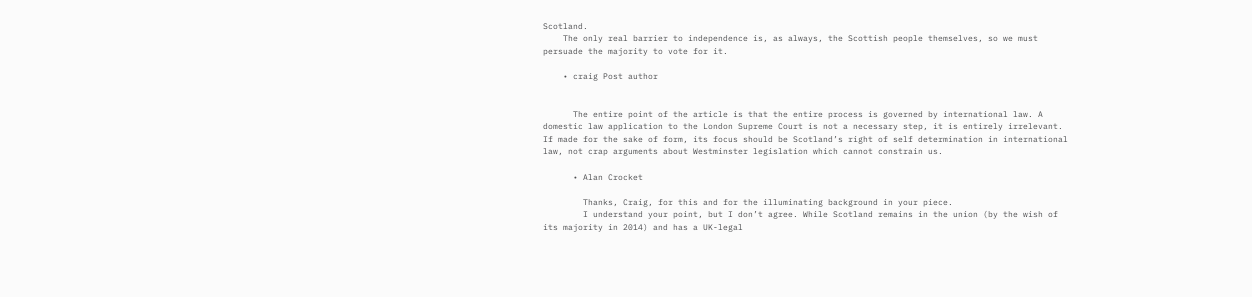Scotland.
    The only real barrier to independence is, as always, the Scottish people themselves, so we must persuade the majority to vote for it.

    • craig Post author


      The entire point of the article is that the entire process is governed by international law. A domestic law application to the London Supreme Court is not a necessary step, it is entirely irrelevant. If made for the sake of form, its focus should be Scotland’s right of self determination in international law, not crap arguments about Westminster legislation which cannot constrain us.

      • Alan Crocket

        Thanks, Craig, for this and for the illuminating background in your piece.
        I understand your point, but I don’t agree. While Scotland remains in the union (by the wish of its majority in 2014) and has a UK-legal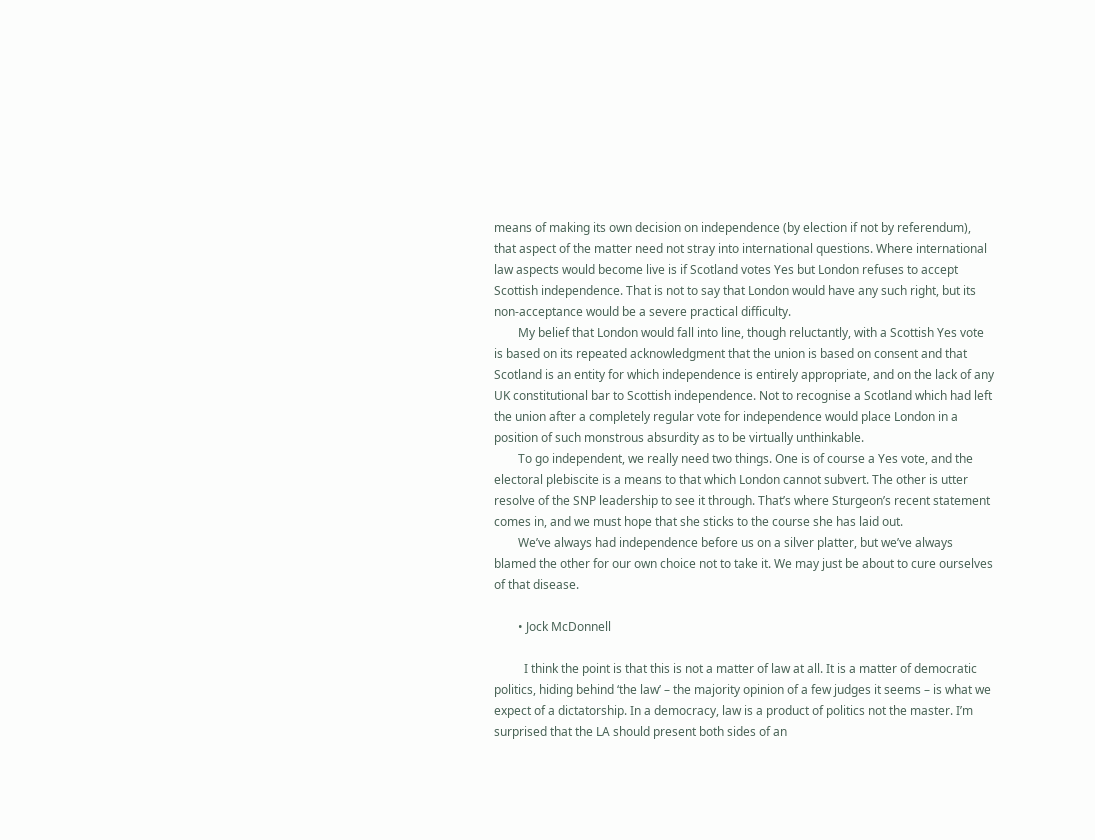means of making its own decision on independence (by election if not by referendum), that aspect of the matter need not stray into international questions. Where international law aspects would become live is if Scotland votes Yes but London refuses to accept Scottish independence. That is not to say that London would have any such right, but its non-acceptance would be a severe practical difficulty.
        My belief that London would fall into line, though reluctantly, with a Scottish Yes vote is based on its repeated acknowledgment that the union is based on consent and that Scotland is an entity for which independence is entirely appropriate, and on the lack of any UK constitutional bar to Scottish independence. Not to recognise a Scotland which had left the union after a completely regular vote for independence would place London in a position of such monstrous absurdity as to be virtually unthinkable.
        To go independent, we really need two things. One is of course a Yes vote, and the electoral plebiscite is a means to that which London cannot subvert. The other is utter resolve of the SNP leadership to see it through. That’s where Sturgeon’s recent statement comes in, and we must hope that she sticks to the course she has laid out.
        We’ve always had independence before us on a silver platter, but we’ve always blamed the other for our own choice not to take it. We may just be about to cure ourselves of that disease.

        • Jock McDonnell

          I think the point is that this is not a matter of law at all. It is a matter of democratic politics, hiding behind ‘the law’ – the majority opinion of a few judges it seems – is what we expect of a dictatorship. In a democracy, law is a product of politics not the master. I’m surprised that the LA should present both sides of an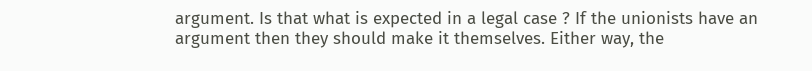argument. Is that what is expected in a legal case ? If the unionists have an argument then they should make it themselves. Either way, the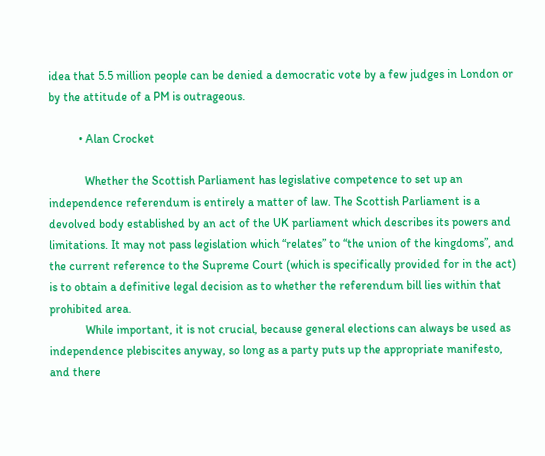idea that 5.5 million people can be denied a democratic vote by a few judges in London or by the attitude of a PM is outrageous.

          • Alan Crocket

            Whether the Scottish Parliament has legislative competence to set up an independence referendum is entirely a matter of law. The Scottish Parliament is a devolved body established by an act of the UK parliament which describes its powers and limitations. It may not pass legislation which “relates” to “the union of the kingdoms”, and the current reference to the Supreme Court (which is specifically provided for in the act) is to obtain a definitive legal decision as to whether the referendum bill lies within that prohibited area.
            While important, it is not crucial, because general elections can always be used as independence plebiscites anyway, so long as a party puts up the appropriate manifesto, and there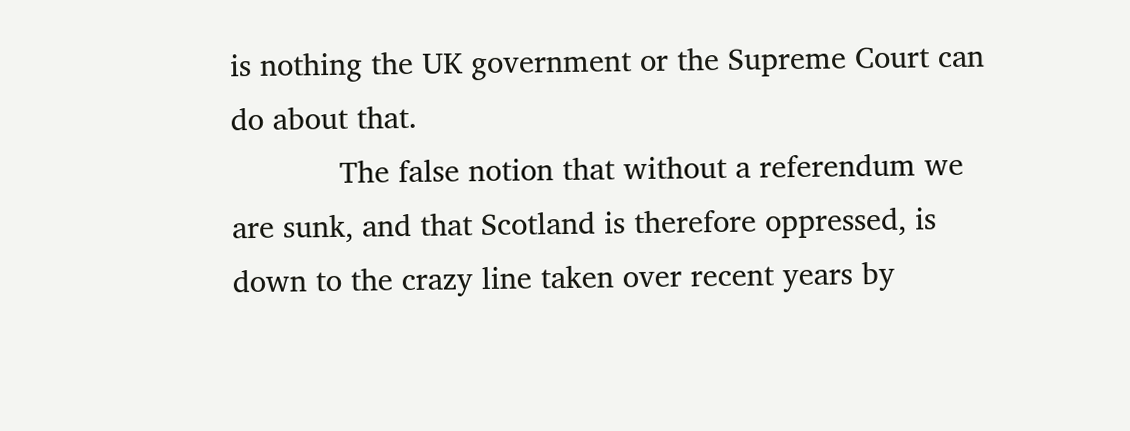is nothing the UK government or the Supreme Court can do about that.
            The false notion that without a referendum we are sunk, and that Scotland is therefore oppressed, is down to the crazy line taken over recent years by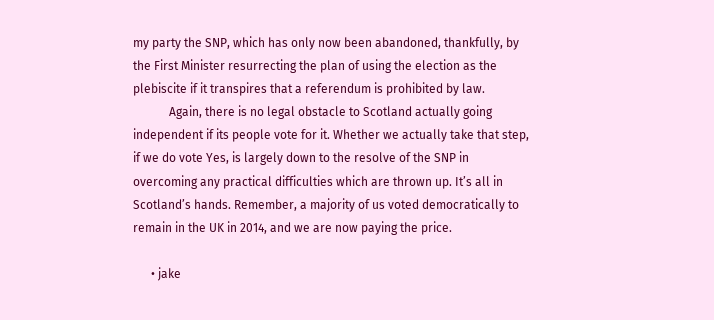my party the SNP, which has only now been abandoned, thankfully, by the First Minister resurrecting the plan of using the election as the plebiscite if it transpires that a referendum is prohibited by law.
            Again, there is no legal obstacle to Scotland actually going independent if its people vote for it. Whether we actually take that step, if we do vote Yes, is largely down to the resolve of the SNP in overcoming any practical difficulties which are thrown up. It’s all in Scotland’s hands. Remember, a majority of us voted democratically to remain in the UK in 2014, and we are now paying the price.

      • jake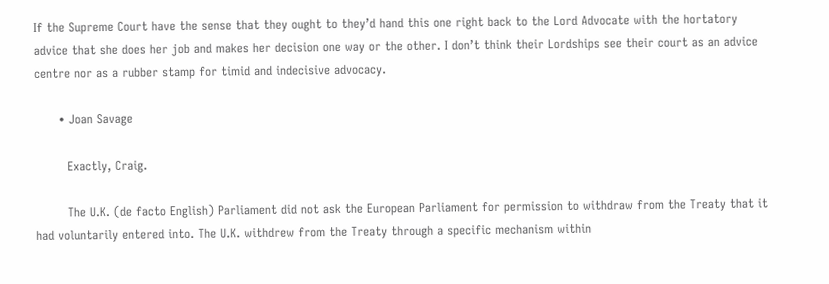If the Supreme Court have the sense that they ought to they’d hand this one right back to the Lord Advocate with the hortatory advice that she does her job and makes her decision one way or the other. I don’t think their Lordships see their court as an advice centre nor as a rubber stamp for timid and indecisive advocacy.

      • Joan Savage

        Exactly, Craig.

        The U.K. (de facto English) Parliament did not ask the European Parliament for permission to withdraw from the Treaty that it had voluntarily entered into. The U.K. withdrew from the Treaty through a specific mechanism within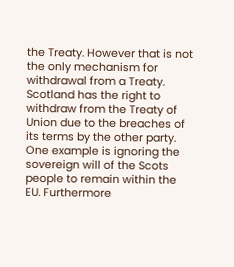the Treaty. However that is not the only mechanism for withdrawal from a Treaty. Scotland has the right to withdraw from the Treaty of Union due to the breaches of its terms by the other party. One example is ignoring the sovereign will of the Scots people to remain within the EU. Furthermore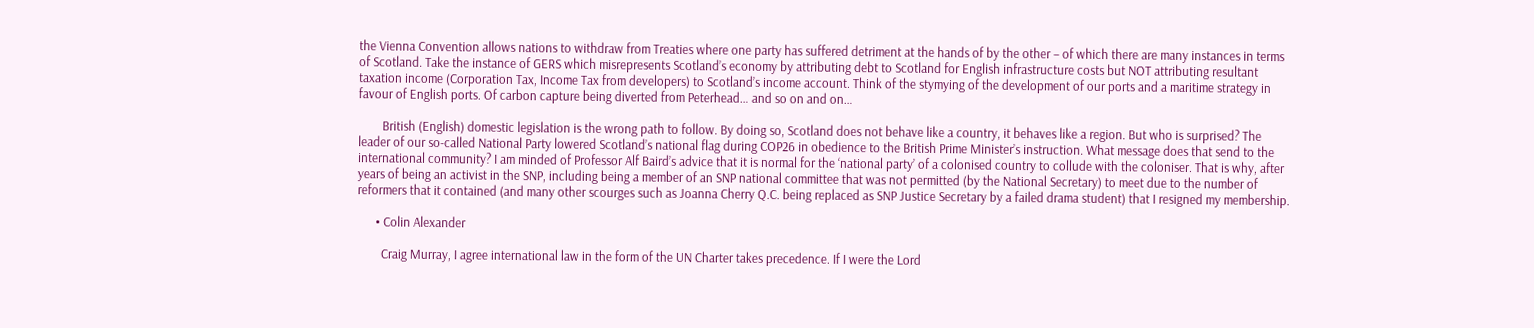the Vienna Convention allows nations to withdraw from Treaties where one party has suffered detriment at the hands of by the other – of which there are many instances in terms of Scotland. Take the instance of GERS which misrepresents Scotland’s economy by attributing debt to Scotland for English infrastructure costs but NOT attributing resultant taxation income (Corporation Tax, Income Tax from developers) to Scotland’s income account. Think of the stymying of the development of our ports and a maritime strategy in favour of English ports. Of carbon capture being diverted from Peterhead… and so on and on…

        British (English) domestic legislation is the wrong path to follow. By doing so, Scotland does not behave like a country, it behaves like a region. But who is surprised? The leader of our so-called National Party lowered Scotland’s national flag during COP26 in obedience to the British Prime Minister’s instruction. What message does that send to the international community? I am minded of Professor Alf Baird’s advice that it is normal for the ‘national party’ of a colonised country to collude with the coloniser. That is why, after years of being an activist in the SNP, including being a member of an SNP national committee that was not permitted (by the National Secretary) to meet due to the number of reformers that it contained (and many other scourges such as Joanna Cherry Q.C. being replaced as SNP Justice Secretary by a failed drama student) that I resigned my membership.

      • Colin Alexander

        Craig Murray, I agree international law in the form of the UN Charter takes precedence. If I were the Lord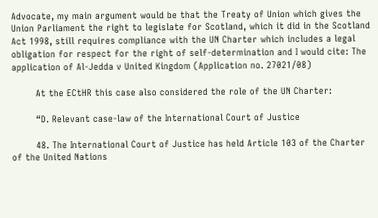Advocate, my main argument would be that the Treaty of Union which gives the Union Parliament the right to legislate for Scotland, which it did in the Scotland Act 1998, still requires compliance with the UN Charter which includes a legal obligation for respect for the right of self-determination and I would cite: The application of Al-Jedda v United Kingdom (Application no. 27021/08)

        At the ECtHR this case also considered the role of the UN Charter:

        “D. Relevant case-law of the International Court of Justice

        48. The International Court of Justice has held Article 103 of the Charter of the United Nations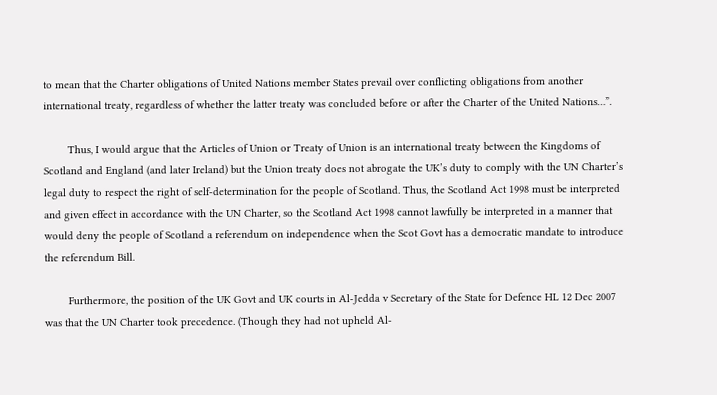to mean that the Charter obligations of United Nations member States prevail over conflicting obligations from another international treaty, regardless of whether the latter treaty was concluded before or after the Charter of the United Nations…”.

        Thus, I would argue that the Articles of Union or Treaty of Union is an international treaty between the Kingdoms of Scotland and England (and later Ireland) but the Union treaty does not abrogate the UK’s duty to comply with the UN Charter’s legal duty to respect the right of self-determination for the people of Scotland. Thus, the Scotland Act 1998 must be interpreted and given effect in accordance with the UN Charter, so the Scotland Act 1998 cannot lawfully be interpreted in a manner that would deny the people of Scotland a referendum on independence when the Scot Govt has a democratic mandate to introduce the referendum Bill.

        Furthermore, the position of the UK Govt and UK courts in Al-Jedda v Secretary of the State for Defence HL 12 Dec 2007 was that the UN Charter took precedence. (Though they had not upheld Al-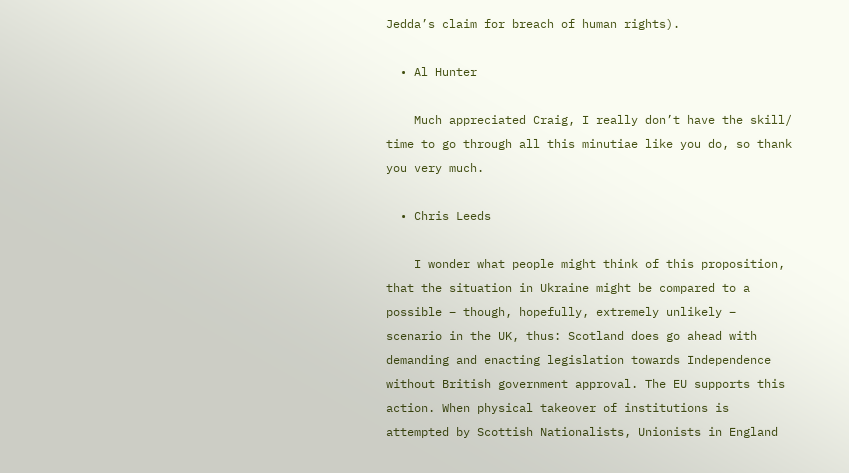Jedda’s claim for breach of human rights).

  • Al Hunter

    Much appreciated Craig, I really don’t have the skill/ time to go through all this minutiae like you do, so thank you very much.

  • Chris Leeds

    I wonder what people might think of this proposition, that the situation in Ukraine might be compared to a possible – though, hopefully, extremely unlikely – scenario in the UK, thus: Scotland does go ahead with demanding and enacting legislation towards Independence without British government approval. The EU supports this action. When physical takeover of institutions is attempted by Scottish Nationalists, Unionists in England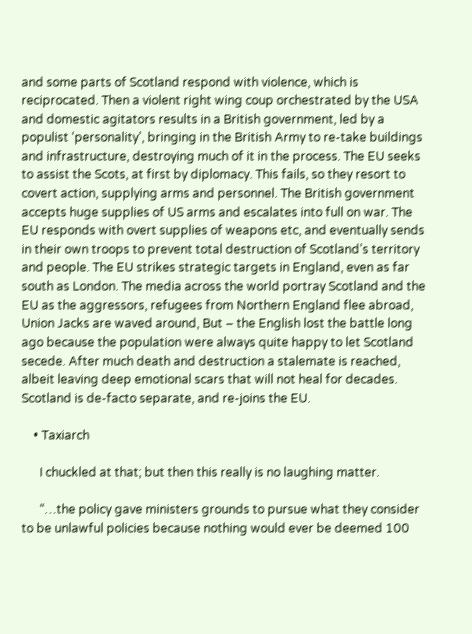and some parts of Scotland respond with violence, which is reciprocated. Then a violent right wing coup orchestrated by the USA and domestic agitators results in a British government, led by a populist ‘personality’, bringing in the British Army to re-take buildings and infrastructure, destroying much of it in the process. The EU seeks to assist the Scots, at first by diplomacy. This fails, so they resort to covert action, supplying arms and personnel. The British government accepts huge supplies of US arms and escalates into full on war. The EU responds with overt supplies of weapons etc, and eventually sends in their own troops to prevent total destruction of Scotland’s territory and people. The EU strikes strategic targets in England, even as far south as London. The media across the world portray Scotland and the EU as the aggressors, refugees from Northern England flee abroad, Union Jacks are waved around, But – the English lost the battle long ago because the population were always quite happy to let Scotland secede. After much death and destruction a stalemate is reached, albeit leaving deep emotional scars that will not heal for decades. Scotland is de-facto separate, and re-joins the EU.

    • Taxiarch

      I chuckled at that; but then this really is no laughing matter.

      “…the policy gave ministers grounds to pursue what they consider to be unlawful policies because nothing would ever be deemed 100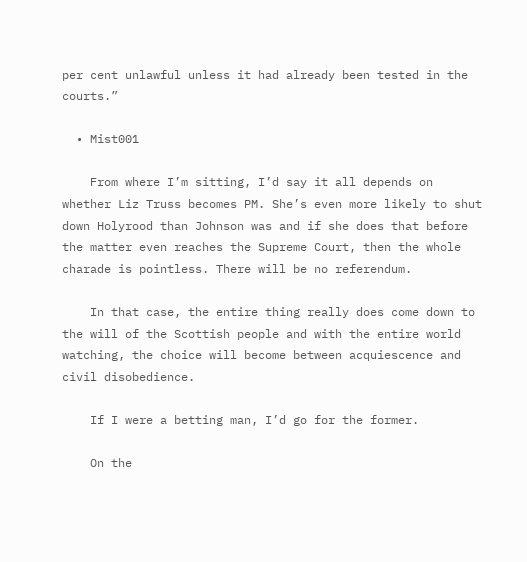per cent unlawful unless it had already been tested in the courts.”

  • Mist001

    From where I’m sitting, I’d say it all depends on whether Liz Truss becomes PM. She’s even more likely to shut down Holyrood than Johnson was and if she does that before the matter even reaches the Supreme Court, then the whole charade is pointless. There will be no referendum.

    In that case, the entire thing really does come down to the will of the Scottish people and with the entire world watching, the choice will become between acquiescence and civil disobedience.

    If I were a betting man, I’d go for the former.

    On the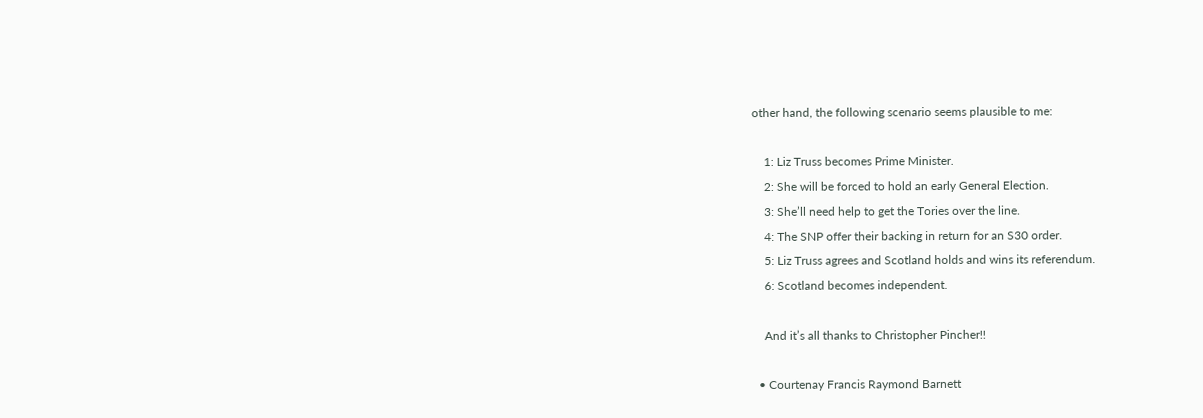other hand, the following scenario seems plausible to me:

    1: Liz Truss becomes Prime Minister.
    2: She will be forced to hold an early General Election.
    3: She’ll need help to get the Tories over the line.
    4: The SNP offer their backing in return for an S30 order.
    5: Liz Truss agrees and Scotland holds and wins its referendum.
    6: Scotland becomes independent.

    And it’s all thanks to Christopher Pincher!!

  • Courtenay Francis Raymond Barnett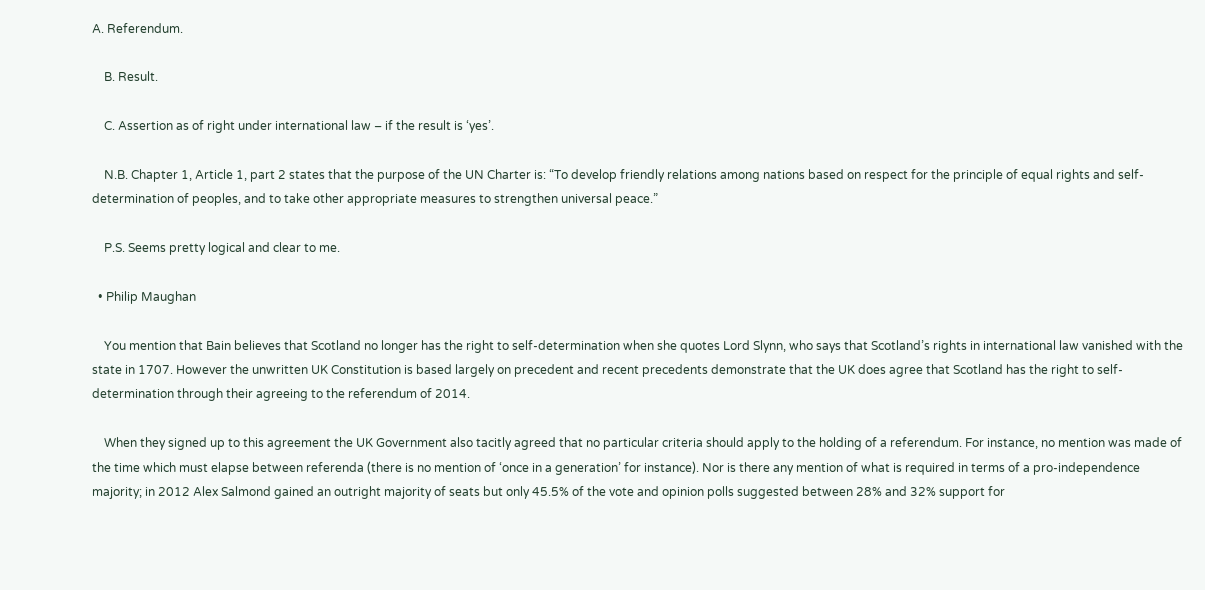A. Referendum.

    B. Result.

    C. Assertion as of right under international law – if the result is ‘yes’.

    N.B. Chapter 1, Article 1, part 2 states that the purpose of the UN Charter is: “To develop friendly relations among nations based on respect for the principle of equal rights and self-determination of peoples, and to take other appropriate measures to strengthen universal peace.”

    P.S. Seems pretty logical and clear to me.

  • Philip Maughan

    You mention that Bain believes that Scotland no longer has the right to self-determination when she quotes Lord Slynn, who says that Scotland’s rights in international law vanished with the state in 1707. However the unwritten UK Constitution is based largely on precedent and recent precedents demonstrate that the UK does agree that Scotland has the right to self-determination through their agreeing to the referendum of 2014.

    When they signed up to this agreement the UK Government also tacitly agreed that no particular criteria should apply to the holding of a referendum. For instance, no mention was made of the time which must elapse between referenda (there is no mention of ‘once in a generation’ for instance). Nor is there any mention of what is required in terms of a pro-independence majority; in 2012 Alex Salmond gained an outright majority of seats but only 45.5% of the vote and opinion polls suggested between 28% and 32% support for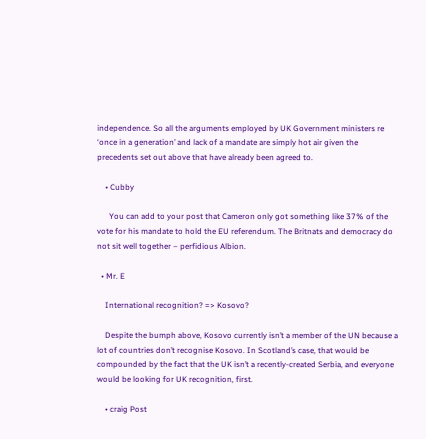independence. So all the arguments employed by UK Government ministers re ‘once in a generation’ and lack of a mandate are simply hot air given the precedents set out above that have already been agreed to.

    • Cubby

      You can add to your post that Cameron only got something like 37% of the vote for his mandate to hold the EU referendum. The Britnats and democracy do not sit well together – perfidious Albion.

  • Mr. E

    International recognition? => Kosovo?

    Despite the bumph above, Kosovo currently isn’t a member of the UN because a lot of countries don’t recognise Kosovo. In Scotland’s case, that would be compounded by the fact that the UK isn’t a recently-created Serbia, and everyone would be looking for UK recognition, first.

    • craig Post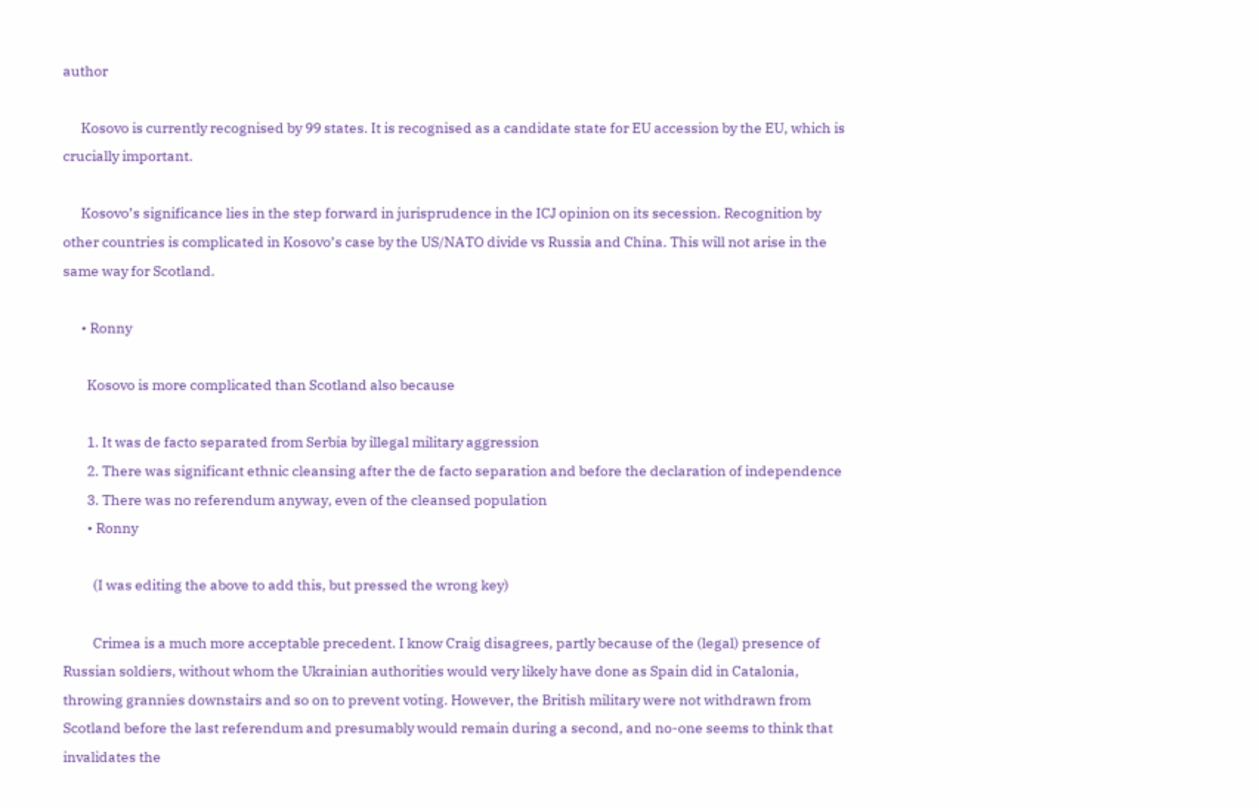author

      Kosovo is currently recognised by 99 states. It is recognised as a candidate state for EU accession by the EU, which is crucially important.

      Kosovo’s significance lies in the step forward in jurisprudence in the ICJ opinion on its secession. Recognition by other countries is complicated in Kosovo’s case by the US/NATO divide vs Russia and China. This will not arise in the same way for Scotland.

      • Ronny

        Kosovo is more complicated than Scotland also because

        1. It was de facto separated from Serbia by illegal military aggression
        2. There was significant ethnic cleansing after the de facto separation and before the declaration of independence
        3. There was no referendum anyway, even of the cleansed population
        • Ronny

          (I was editing the above to add this, but pressed the wrong key)

          Crimea is a much more acceptable precedent. I know Craig disagrees, partly because of the (legal) presence of Russian soldiers, without whom the Ukrainian authorities would very likely have done as Spain did in Catalonia, throwing grannies downstairs and so on to prevent voting. However, the British military were not withdrawn from Scotland before the last referendum and presumably would remain during a second, and no-one seems to think that invalidates the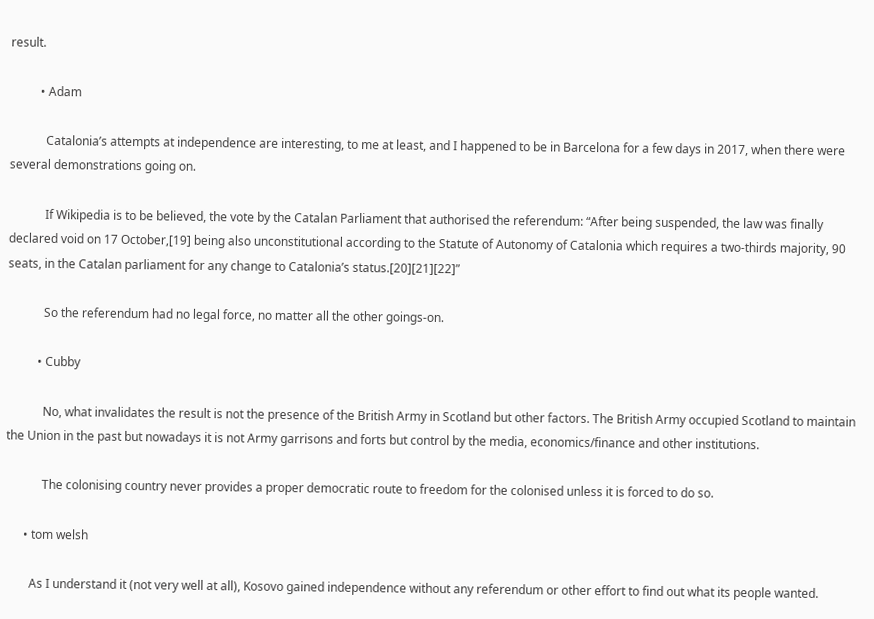result.

          • Adam

            Catalonia’s attempts at independence are interesting, to me at least, and I happened to be in Barcelona for a few days in 2017, when there were several demonstrations going on.

            If Wikipedia is to be believed, the vote by the Catalan Parliament that authorised the referendum: “After being suspended, the law was finally declared void on 17 October,[19] being also unconstitutional according to the Statute of Autonomy of Catalonia which requires a two-thirds majority, 90 seats, in the Catalan parliament for any change to Catalonia’s status.[20][21][22]”

            So the referendum had no legal force, no matter all the other goings-on.

          • Cubby

            No, what invalidates the result is not the presence of the British Army in Scotland but other factors. The British Army occupied Scotland to maintain the Union in the past but nowadays it is not Army garrisons and forts but control by the media, economics/finance and other institutions.

            The colonising country never provides a proper democratic route to freedom for the colonised unless it is forced to do so.

      • tom welsh

        As I understand it (not very well at all), Kosovo gained independence without any referendum or other effort to find out what its people wanted.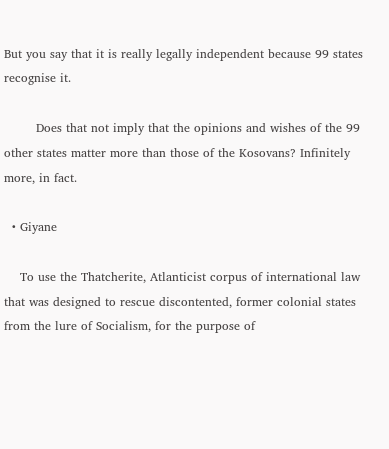But you say that it is really legally independent because 99 states recognise it.

        Does that not imply that the opinions and wishes of the 99 other states matter more than those of the Kosovans? Infinitely more, in fact.

  • Giyane

    To use the Thatcherite, Atlanticist corpus of international law that was designed to rescue discontented, former colonial states from the lure of Socialism, for the purpose of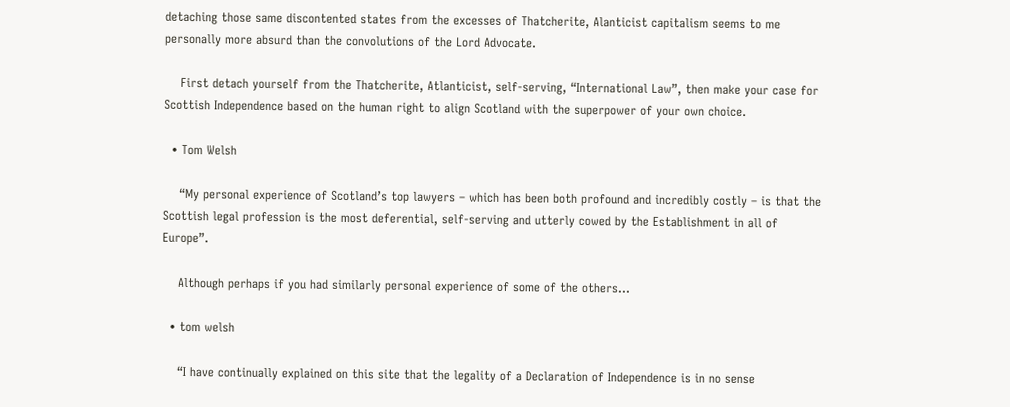detaching those same discontented states from the excesses of Thatcherite, Alanticist capitalism seems to me personally more absurd than the convolutions of the Lord Advocate.

    First detach yourself from the Thatcherite, Atlanticist, self-serving, “International Law”, then make your case for Scottish Independence based on the human right to align Scotland with the superpower of your own choice.

  • Tom Welsh

    “My personal experience of Scotland’s top lawyers – which has been both profound and incredibly costly – is that the Scottish legal profession is the most deferential, self-serving and utterly cowed by the Establishment in all of Europe”.

    Although perhaps if you had similarly personal experience of some of the others…

  • tom welsh

    “I have continually explained on this site that the legality of a Declaration of Independence is in no sense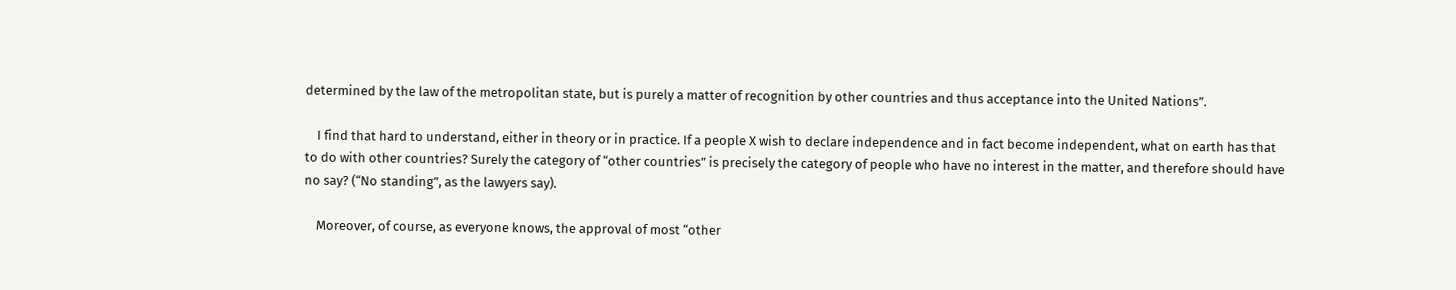determined by the law of the metropolitan state, but is purely a matter of recognition by other countries and thus acceptance into the United Nations”.

    I find that hard to understand, either in theory or in practice. If a people X wish to declare independence and in fact become independent, what on earth has that to do with other countries? Surely the category of “other countries” is precisely the category of people who have no interest in the matter, and therefore should have no say? (“No standing”, as the lawyers say).

    Moreover, of course, as everyone knows, the approval of most “other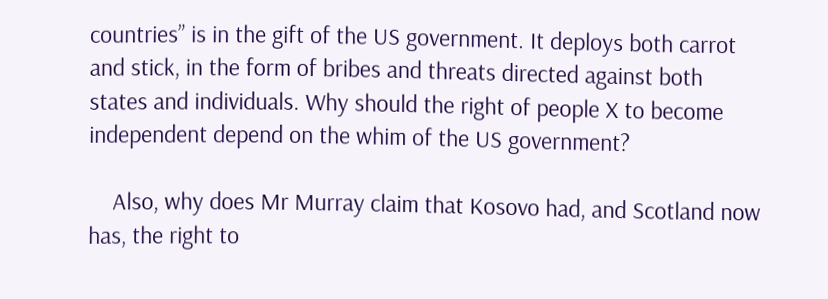countries” is in the gift of the US government. It deploys both carrot and stick, in the form of bribes and threats directed against both states and individuals. Why should the right of people X to become independent depend on the whim of the US government?

    Also, why does Mr Murray claim that Kosovo had, and Scotland now has, the right to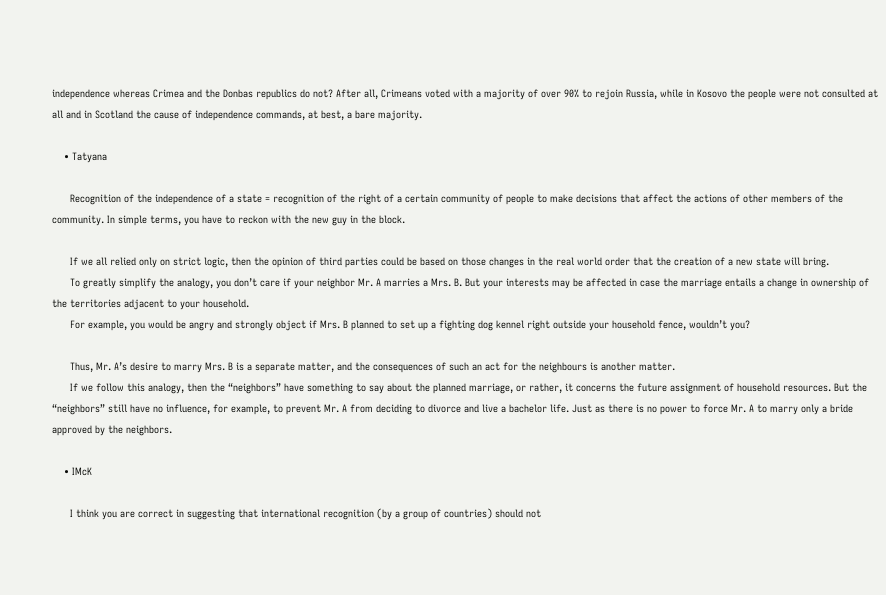independence whereas Crimea and the Donbas republics do not? After all, Crimeans voted with a majority of over 90% to rejoin Russia, while in Kosovo the people were not consulted at all and in Scotland the cause of independence commands, at best, a bare majority.

    • Tatyana

      Recognition of the independence of a state = recognition of the right of a certain community of people to make decisions that affect the actions of other members of the community. In simple terms, you have to reckon with the new guy in the block.

      If we all relied only on strict logic, then the opinion of third parties could be based on those changes in the real world order that the creation of a new state will bring.
      To greatly simplify the analogy, you don’t care if your neighbor Mr. A marries a Mrs. B. But your interests may be affected in case the marriage entails a change in ownership of the territories adjacent to your household.
      For example, you would be angry and strongly object if Mrs. B planned to set up a fighting dog kennel right outside your household fence, wouldn’t you?

      Thus, Mr. A’s desire to marry Mrs. B is a separate matter, and the consequences of such an act for the neighbours is another matter.
      If we follow this analogy, then the “neighbors” have something to say about the planned marriage, or rather, it concerns the future assignment of household resources. But the “neighbors” still have no influence, for example, to prevent Mr. A from deciding to divorce and live a bachelor life. Just as there is no power to force Mr. A to marry only a bride approved by the neighbors.

    • IMcK

      I think you are correct in suggesting that international recognition (by a group of countries) should not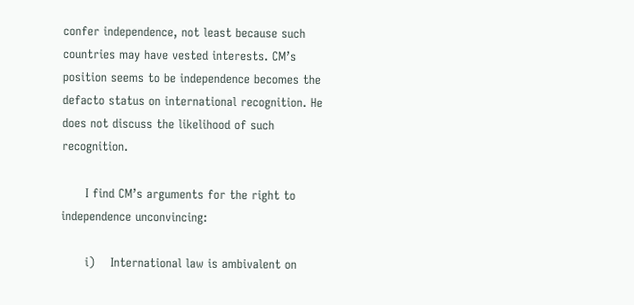confer independence, not least because such countries may have vested interests. CM’s position seems to be independence becomes the defacto status on international recognition. He does not discuss the likelihood of such recognition.

      I find CM’s arguments for the right to independence unconvincing:

      i)    International law is ambivalent on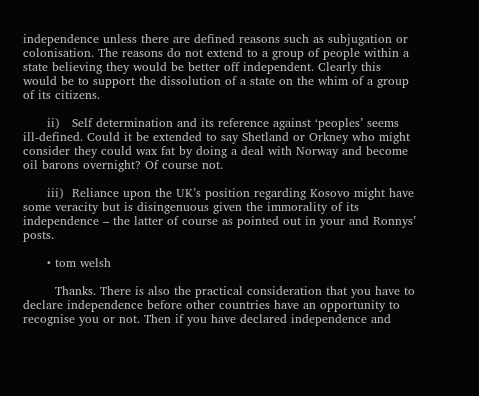independence unless there are defined reasons such as subjugation or colonisation. The reasons do not extend to a group of people within a state believing they would be better off independent. Clearly this would be to support the dissolution of a state on the whim of a group of its citizens.

      ii)   Self determination and its reference against ‘peoples’ seems ill-defined. Could it be extended to say Shetland or Orkney who might consider they could wax fat by doing a deal with Norway and become oil barons overnight? Of course not.

      iii)  Reliance upon the UK’s position regarding Kosovo might have some veracity but is disingenuous given the immorality of its independence – the latter of course as pointed out in your and Ronnys’ posts.

      • tom welsh

        Thanks. There is also the practical consideration that you have to declare independence before other countries have an opportunity to recognise you or not. Then if you have declared independence and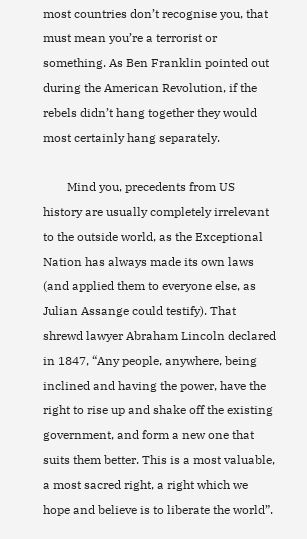most countries don’t recognise you, that must mean you’re a terrorist or something. As Ben Franklin pointed out during the American Revolution, if the rebels didn’t hang together they would most certainly hang separately.

        Mind you, precedents from US history are usually completely irrelevant to the outside world, as the Exceptional Nation has always made its own laws (and applied them to everyone else, as Julian Assange could testify). That shrewd lawyer Abraham Lincoln declared in 1847, “Any people, anywhere, being inclined and having the power, have the right to rise up and shake off the existing government, and form a new one that suits them better. This is a most valuable, a most sacred right, a right which we hope and believe is to liberate the world”.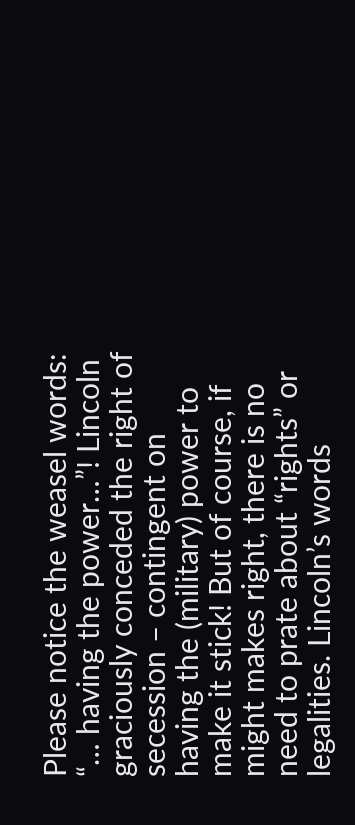Please notice the weasel words: “… having the power…”! Lincoln graciously conceded the right of secession – contingent on having the (military) power to make it stick! But of course, if might makes right, there is no need to prate about “rights” or legalities. Lincoln’s words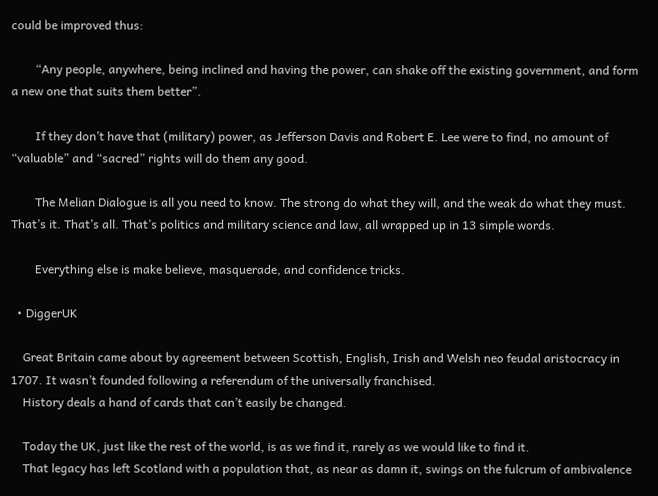could be improved thus:

        “Any people, anywhere, being inclined and having the power, can shake off the existing government, and form a new one that suits them better”.

        If they don’t have that (military) power, as Jefferson Davis and Robert E. Lee were to find, no amount of “valuable” and “sacred” rights will do them any good.

        The Melian Dialogue is all you need to know. The strong do what they will, and the weak do what they must. That’s it. That’s all. That’s politics and military science and law, all wrapped up in 13 simple words.

        Everything else is make believe, masquerade, and confidence tricks.

  • DiggerUK

    Great Britain came about by agreement between Scottish, English, Irish and Welsh neo feudal aristocracy in 1707. It wasn’t founded following a referendum of the universally franchised.
    History deals a hand of cards that can’t easily be changed.

    Today the UK, just like the rest of the world, is as we find it, rarely as we would like to find it.
    That legacy has left Scotland with a population that, as near as damn it, swings on the fulcrum of ambivalence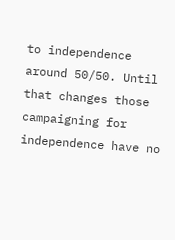to independence around 50/50. Until that changes those campaigning for independence have no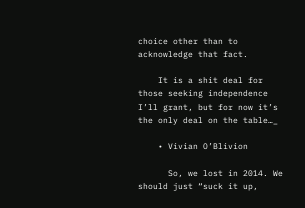choice other than to acknowledge that fact.

    It is a shit deal for those seeking independence I’ll grant, but for now it’s the only deal on the table…_

    • Vivian O’Blivion

      So, we lost in 2014. We should just “suck it up,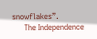snowflakes”.
      The Independence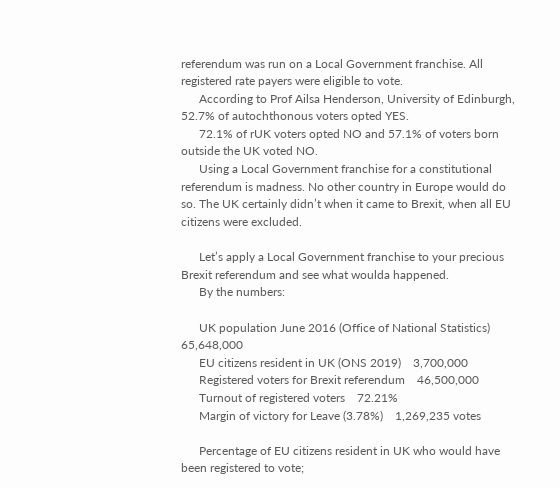referendum was run on a Local Government franchise. All registered rate payers were eligible to vote.
      According to Prof Ailsa Henderson, University of Edinburgh, 52.7% of autochthonous voters opted YES.
      72.1% of rUK voters opted NO and 57.1% of voters born outside the UK voted NO.
      Using a Local Government franchise for a constitutional referendum is madness. No other country in Europe would do so. The UK certainly didn’t when it came to Brexit, when all EU citizens were excluded.

      Let’s apply a Local Government franchise to your precious Brexit referendum and see what woulda happened.
      By the numbers:

      UK population June 2016 (Office of National Statistics)   65,648,000
      EU citizens resident in UK (ONS 2019)    3,700,000
      Registered voters for Brexit referendum    46,500,000
      Turnout of registered voters    72.21%
      Margin of victory for Leave (3.78%)    1,269,235 votes

      Percentage of EU citizens resident in UK who would have been registered to vote;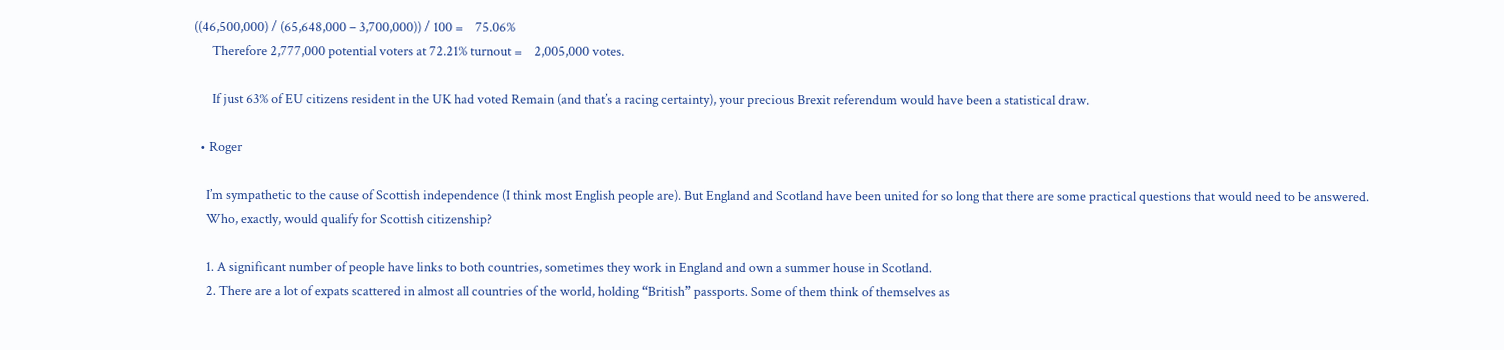((46,500,000) / (65,648,000 – 3,700,000)) / 100 =    75.06%
      Therefore 2,777,000 potential voters at 72.21% turnout =    2,005,000 votes.

      If just 63% of EU citizens resident in the UK had voted Remain (and that’s a racing certainty), your precious Brexit referendum would have been a statistical draw.

  • Roger

    I’m sympathetic to the cause of Scottish independence (I think most English people are). But England and Scotland have been united for so long that there are some practical questions that would need to be answered.
    Who, exactly, would qualify for Scottish citizenship?

    1. A significant number of people have links to both countries, sometimes they work in England and own a summer house in Scotland.
    2. There are a lot of expats scattered in almost all countries of the world, holding “British” passports. Some of them think of themselves as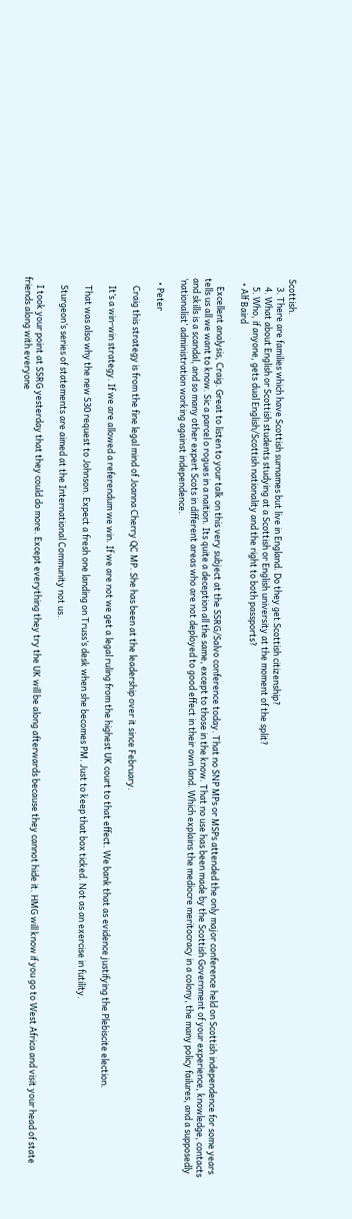Scottish.
    3. There are families which have Scottish surnames but live in England. Do they get Scottish citizenship?
    4. What about English or Scottish students studying at a Scottish or English university at the moment of the split?
    5. Who, if anyone, gets dual English/Scottish nationality and the right to both passports?
  • Alf Baird

    Excellent analysis, Craig. Great to listen to your talk on this very subject at the SSRG/Salvo conference today. That no SNP MPs or MSPs attended the only major conference held on Scottish independence for some years tells us all we want to know. Sic a parcel o rogues in a naition. Its quite a deception all the same, except to those in the know. That no use has been made by the Scottish Government of your experience, knowledge, contacts and skills is a scandal, and so many other expert Scots in different areas who are not deployed to good effect in their own land. Which explains the mediocre meritocracy in a colony, the many policy failures, and a supposedly ‘nationalist’ administration working against independence.

  • Peter

    Craig this strategy is from the fine legal mind of Joanna Cherry QC MP. She has been at the leadership over it since February.

    It’s a win-win strategy. If we are allowed a referendum we win. If we are not we get a legal ruling from the highest UK court to that effect. We bank that as evidence justifying the Plebiscite election.

    That was also why the new S30 request to Johnson. Expect a fresh one landing on Truss’s desk when she becomes PM. Just to keep that box ticked. Not as an exercise in futility.

    Sturgeon’s series of statements are aimed at the International Community not us.

    I took your point at SSRG yesterday that they could do more. Except everything they try the UK will be along afterwards because they cannot hide it. HMG will know if you go to West Africa and visit your head of state friends along with everyone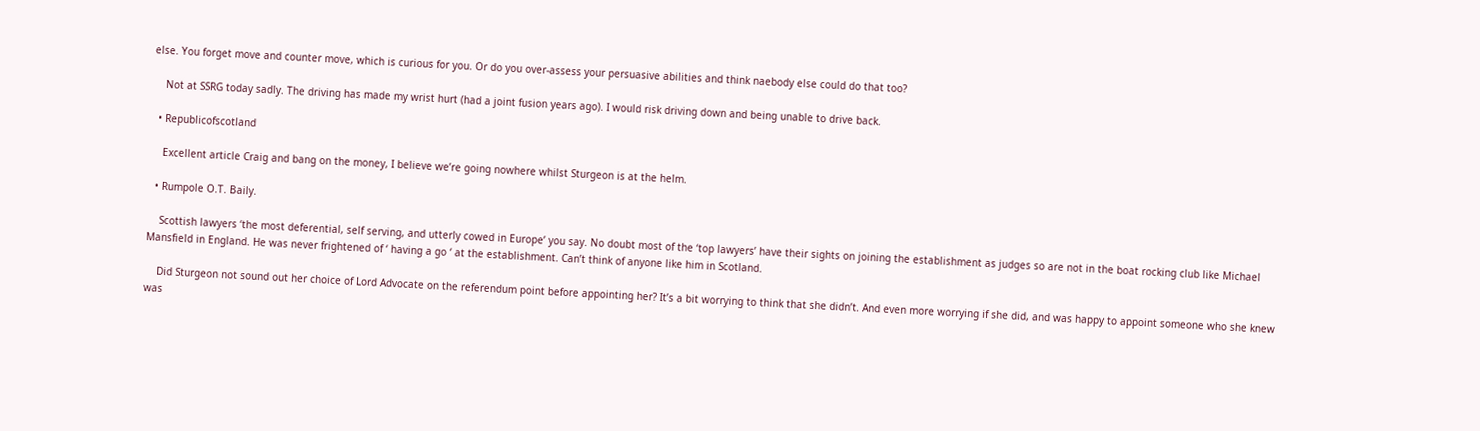else. You forget move and counter move, which is curious for you. Or do you over-assess your persuasive abilities and think naebody else could do that too?

    Not at SSRG today sadly. The driving has made my wrist hurt (had a joint fusion years ago). I would risk driving down and being unable to drive back.

  • Republicofscotland

    Excellent article Craig and bang on the money, I believe we’re going nowhere whilst Sturgeon is at the helm.

  • Rumpole O.T. Baily.

    Scottish lawyers ‘the most deferential, self serving, and utterly cowed in Europe’ you say. No doubt most of the ‘top lawyers’ have their sights on joining the establishment as judges so are not in the boat rocking club like Michael Mansfield in England. He was never frightened of ‘ having a go ‘ at the establishment. Can’t think of anyone like him in Scotland.

    Did Sturgeon not sound out her choice of Lord Advocate on the referendum point before appointing her? It’s a bit worrying to think that she didn’t. And even more worrying if she did, and was happy to appoint someone who she knew was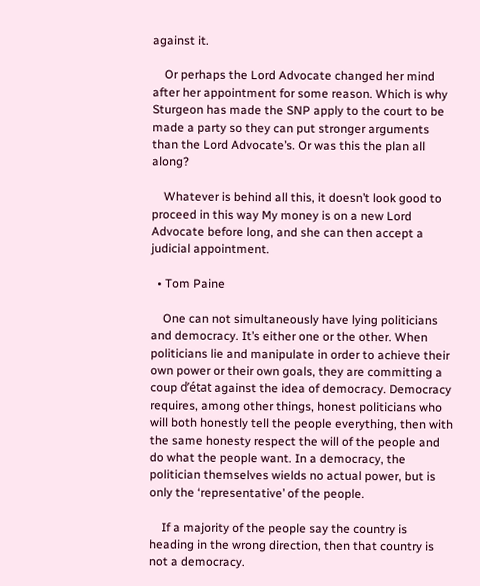against it.

    Or perhaps the Lord Advocate changed her mind after her appointment for some reason. Which is why Sturgeon has made the SNP apply to the court to be made a party so they can put stronger arguments than the Lord Advocate’s. Or was this the plan all along?

    Whatever is behind all this, it doesn’t look good to proceed in this way My money is on a new Lord Advocate before long, and she can then accept a judicial appointment.

  • Tom Paine

    One can not simultaneously have lying politicians and democracy. It’s either one or the other. When politicians lie and manipulate in order to achieve their own power or their own goals, they are committing a coup d’état against the idea of democracy. Democracy requires, among other things, honest politicians who will both honestly tell the people everything, then with the same honesty respect the will of the people and do what the people want. In a democracy, the politician themselves wields no actual power, but is only the ‘representative’ of the people.

    If a majority of the people say the country is heading in the wrong direction, then that country is not a democracy.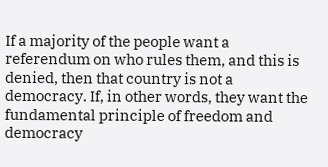If a majority of the people want a referendum on who rules them, and this is denied, then that country is not a democracy. If, in other words, they want the fundamental principle of freedom and democracy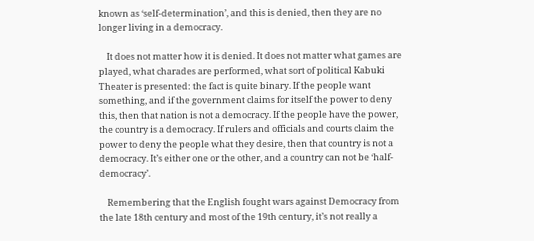known as ‘self-determination’, and this is denied, then they are no longer living in a democracy.

    It does not matter how it is denied. It does not matter what games are played, what charades are performed, what sort of political Kabuki Theater is presented: the fact is quite binary. If the people want something, and if the government claims for itself the power to deny this, then that nation is not a democracy. If the people have the power, the country is a democracy. If rulers and officials and courts claim the power to deny the people what they desire, then that country is not a democracy. It’s either one or the other, and a country can not be ‘half-democracy’.

    Remembering that the English fought wars against Democracy from the late 18th century and most of the 19th century, it’s not really a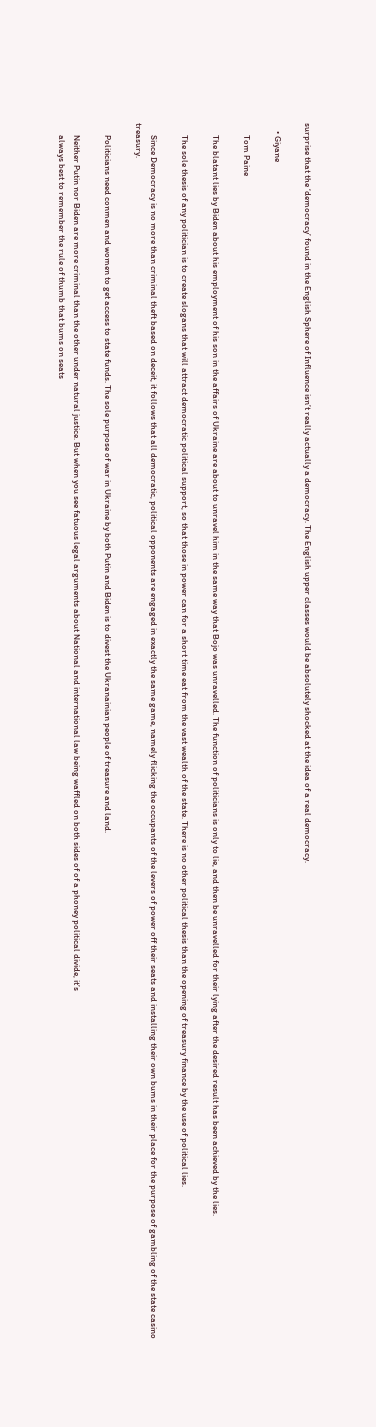surprise that the ‘democracy’ found in the English Sphere of Influence isn’t really actually a democracy. The English upper classes would be absolutely shocked at the idea of a real democracy.

    • Giyane

      Tom Paine

      The blatant lies by Biden about his employment of his son in the affairs of Ukraine are about to unravel him in the same way that Bojo was unravelled. The function of politicians is only to lie, and then be unravelled for their lying after the desired result has been achieved by the lies.

      The sole thesis of any politician is to create slogans that will attract democratic political support, so that those in power can for a short time eat from the vast wealth of the state. There is no other political thesis than the opening of treasury finance by the use of political lies.

      Since Democracy is no more than criminal theft based on deceit, it follows that all democratic, political opponents are engaged in exactly the same game, namely flicking the occupants of the levers of power off their seats and installing their own bums in their place for the purpose of gambling of the state casino treasury.

      Politicians need conmen and women to get access to state funds. The sole purpose of war in Ukraine by both Putin and Biden is to divest the Ukranainian people of treasure and land.

      Neither Putin nor Biden are more criminal than the other under natural justice. But when you see fatuous legal arguments about National and international law being waffled on both sides of of a phoney political divide, it’s
      always best to remember the rule of thumb that bums on seats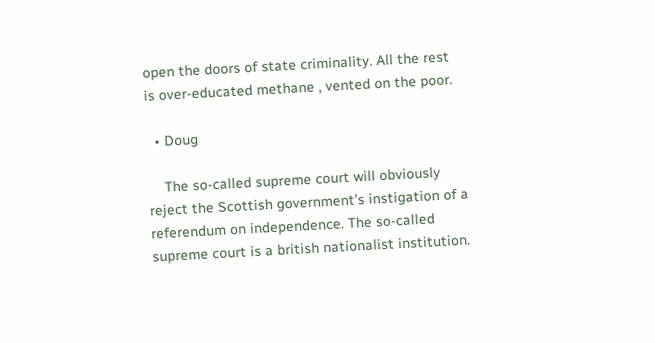open the doors of state criminality. All the rest is over-educated methane , vented on the poor.

  • Doug

    The so-called supreme court will obviously reject the Scottish government’s instigation of a referendum on independence. The so-called supreme court is a british nationalist institution.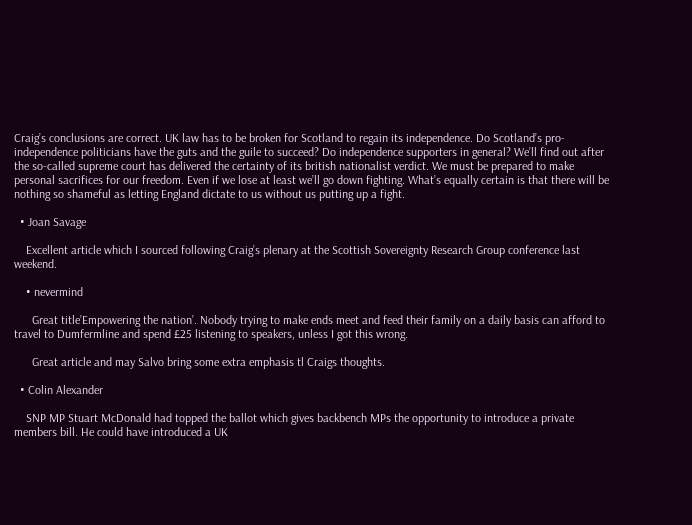Craig’s conclusions are correct. UK law has to be broken for Scotland to regain its independence. Do Scotland’s pro-independence politicians have the guts and the guile to succeed? Do independence supporters in general? We’ll find out after the so-called supreme court has delivered the certainty of its british nationalist verdict. We must be prepared to make personal sacrifices for our freedom. Even if we lose at least we’ll go down fighting. What’s equally certain is that there will be nothing so shameful as letting England dictate to us without us putting up a fight.

  • Joan Savage

    Excellent article which I sourced following Craig’s plenary at the Scottish Sovereignty Research Group conference last weekend.

    • nevermind

      Great title’Empowering the nation’. Nobody trying to make ends meet and feed their family on a daily basis can afford to travel to Dumfermline and spend £25 listening to speakers, unless I got this wrong.

      Great article and may Salvo bring some extra emphasis tl Craigs thoughts.

  • Colin Alexander

    SNP MP Stuart McDonald had topped the ballot which gives backbench MPs the opportunity to introduce a private members bill. He could have introduced a UK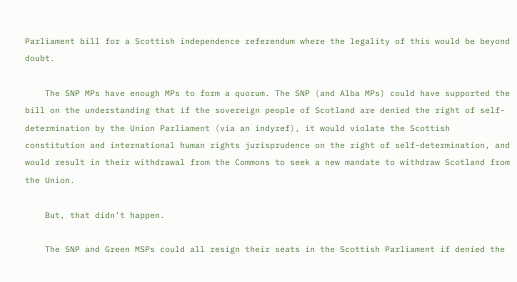Parliament bill for a Scottish independence referendum where the legality of this would be beyond doubt.

    The SNP MPs have enough MPs to form a quorum. The SNP (and Alba MPs) could have supported the bill on the understanding that if the sovereign people of Scotland are denied the right of self-determination by the Union Parliament (via an indyref), it would violate the Scottish constitution and international human rights jurisprudence on the right of self-determination, and would result in their withdrawal from the Commons to seek a new mandate to withdraw Scotland from the Union.

    But, that didn’t happen.

    The SNP and Green MSPs could all resign their seats in the Scottish Parliament if denied the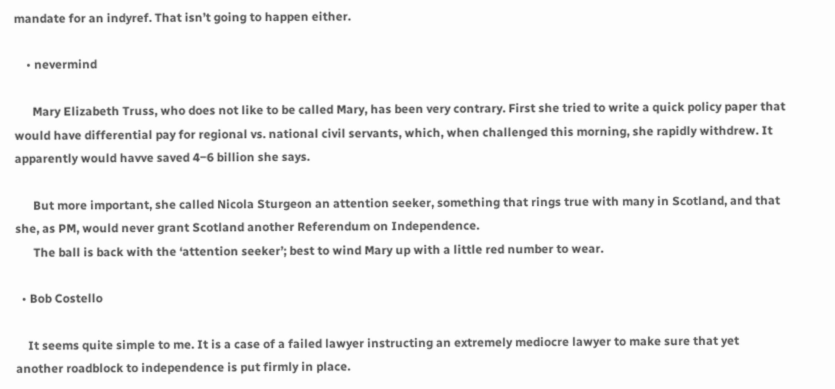mandate for an indyref. That isn’t going to happen either.

    • nevermind

      Mary Elizabeth Truss, who does not like to be called Mary, has been very contrary. First she tried to write a quick policy paper that would have differential pay for regional vs. national civil servants, which, when challenged this morning, she rapidly withdrew. It apparently would havve saved 4‒6 billion she says.

      But more important, she called Nicola Sturgeon an attention seeker, something that rings true with many in Scotland, and that she, as PM, would never grant Scotland another Referendum on Independence.
      The ball is back with the ‘attention seeker’; best to wind Mary up with a little red number to wear.

  • Bob Costello

    It seems quite simple to me. It is a case of a failed lawyer instructing an extremely mediocre lawyer to make sure that yet another roadblock to independence is put firmly in place.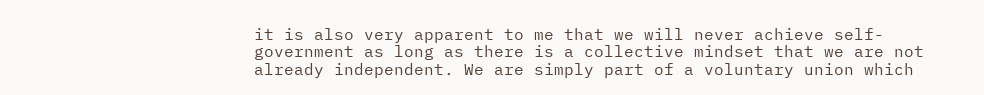it is also very apparent to me that we will never achieve self-government as long as there is a collective mindset that we are not already independent. We are simply part of a voluntary union which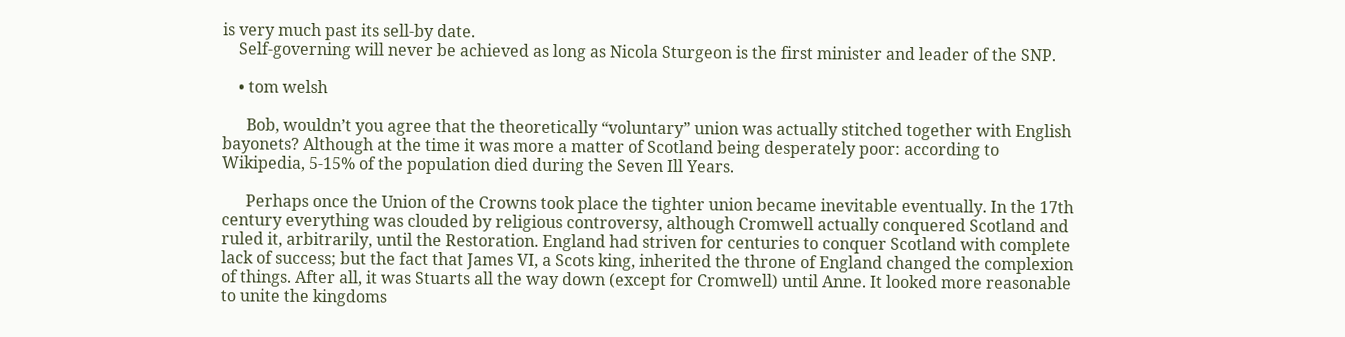is very much past its sell-by date.
    Self-governing will never be achieved as long as Nicola Sturgeon is the first minister and leader of the SNP.

    • tom welsh

      Bob, wouldn’t you agree that the theoretically “voluntary” union was actually stitched together with English bayonets? Although at the time it was more a matter of Scotland being desperately poor: according to Wikipedia, 5-15% of the population died during the Seven Ill Years.

      Perhaps once the Union of the Crowns took place the tighter union became inevitable eventually. In the 17th century everything was clouded by religious controversy, although Cromwell actually conquered Scotland and ruled it, arbitrarily, until the Restoration. England had striven for centuries to conquer Scotland with complete lack of success; but the fact that James VI, a Scots king, inherited the throne of England changed the complexion of things. After all, it was Stuarts all the way down (except for Cromwell) until Anne. It looked more reasonable to unite the kingdoms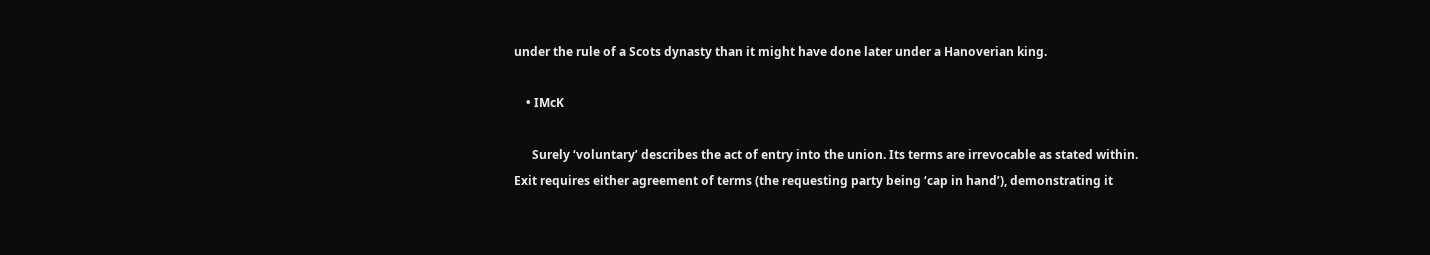under the rule of a Scots dynasty than it might have done later under a Hanoverian king.

    • IMcK

      Surely ‘voluntary’ describes the act of entry into the union. Its terms are irrevocable as stated within. Exit requires either agreement of terms (the requesting party being ‘cap in hand’), demonstrating it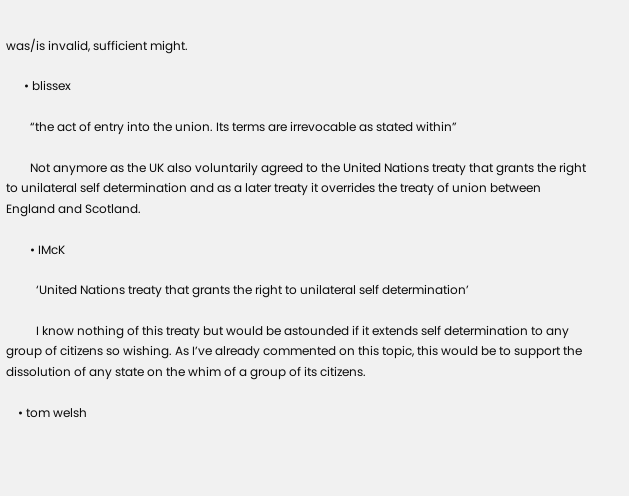was/is invalid, sufficient might.

      • blissex

        “the act of entry into the union. Its terms are irrevocable as stated within”

        Not anymore as the UK also voluntarily agreed to the United Nations treaty that grants the right to unilateral self determination and as a later treaty it overrides the treaty of union between England and Scotland.

        • IMcK

          ‘United Nations treaty that grants the right to unilateral self determination’

          I know nothing of this treaty but would be astounded if it extends self determination to any group of citizens so wishing. As I’ve already commented on this topic, this would be to support the dissolution of any state on the whim of a group of its citizens.

    • tom welsh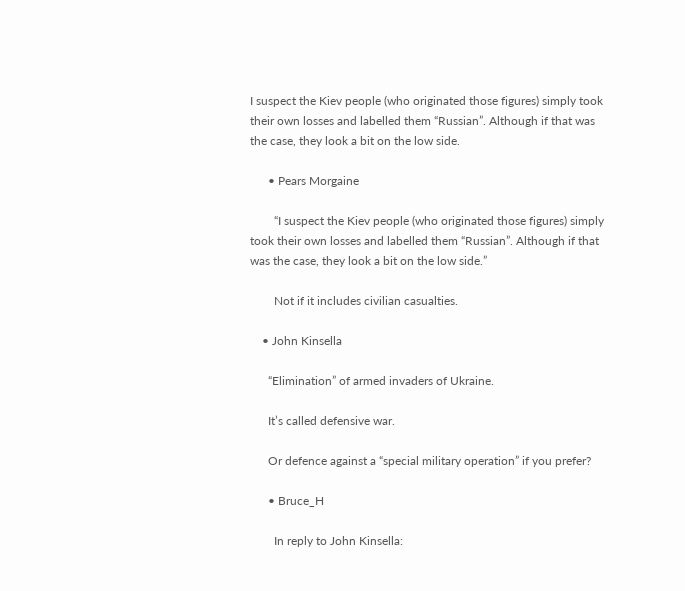I suspect the Kiev people (who originated those figures) simply took their own losses and labelled them “Russian”. Although if that was the case, they look a bit on the low side.

      • Pears Morgaine

        “I suspect the Kiev people (who originated those figures) simply took their own losses and labelled them “Russian”. Although if that was the case, they look a bit on the low side.”

        Not if it includes civilian casualties.

    • John Kinsella

      “Elimination” of armed invaders of Ukraine.

      It’s called defensive war.

      Or defence against a “special military operation” if you prefer?

      • Bruce_H

        In reply to John Kinsella: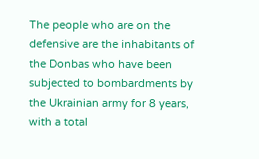The people who are on the defensive are the inhabitants of the Donbas who have been subjected to bombardments by the Ukrainian army for 8 years, with a total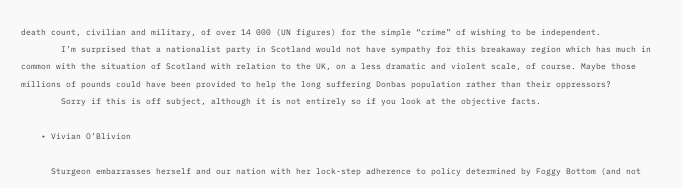death count, civilian and military, of over 14 000 (UN figures) for the simple “crime” of wishing to be independent.
        I’m surprised that a nationalist party in Scotland would not have sympathy for this breakaway region which has much in common with the situation of Scotland with relation to the UK, on a less dramatic and violent scale, of course. Maybe those millions of pounds could have been provided to help the long suffering Donbas population rather than their oppressors?
        Sorry if this is off subject, although it is not entirely so if you look at the objective facts.

    • Vivian O’Blivion

      Sturgeon embarrasses herself and our nation with her lock-step adherence to policy determined by Foggy Bottom (and not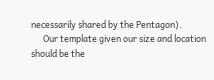necessarily shared by the Pentagon).
      Our template given our size and location should be the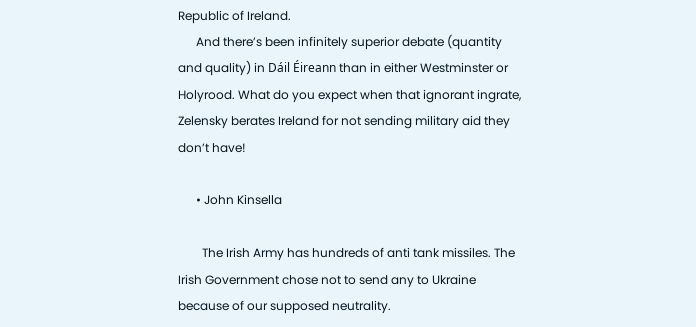Republic of Ireland.
      And there’s been infinitely superior debate (quantity and quality) in Dáil Éireann than in either Westminster or Holyrood. What do you expect when that ignorant ingrate, Zelensky berates Ireland for not sending military aid they don’t have!

      • John Kinsella

        The Irish Army has hundreds of anti tank missiles. The Irish Government chose not to send any to Ukraine because of our supposed neutrality.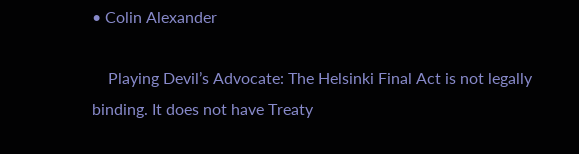• Colin Alexander

    Playing Devil’s Advocate: The Helsinki Final Act is not legally binding. It does not have Treaty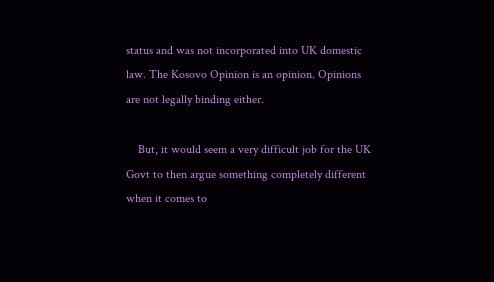status and was not incorporated into UK domestic law. The Kosovo Opinion is an opinion. Opinions are not legally binding either.

    But, it would seem a very difficult job for the UK Govt to then argue something completely different when it comes to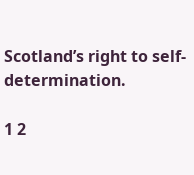Scotland’s right to self-determination.

1 2